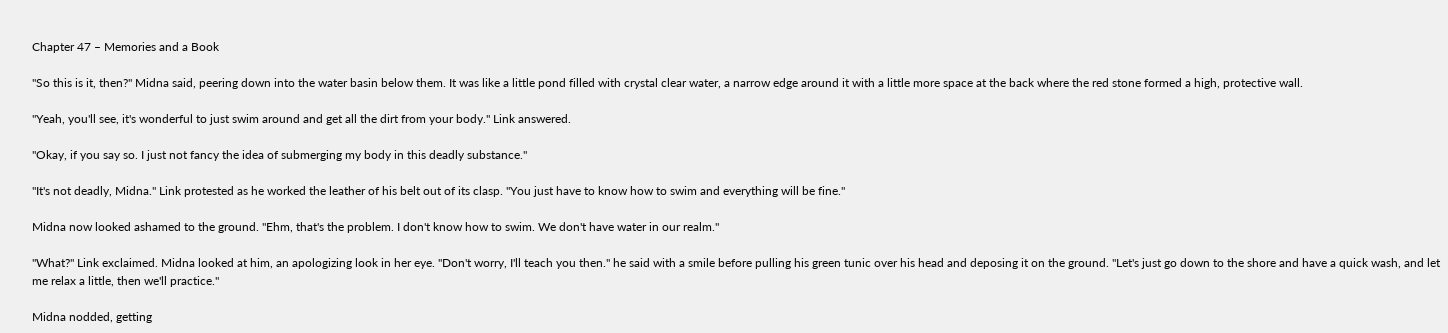Chapter 47 – Memories and a Book

''So this is it, then?'' Midna said, peering down into the water basin below them. It was like a little pond filled with crystal clear water, a narrow edge around it with a little more space at the back where the red stone formed a high, protective wall.

''Yeah, you'll see, it's wonderful to just swim around and get all the dirt from your body.'' Link answered.

''Okay, if you say so. I just not fancy the idea of submerging my body in this deadly substance.''

''It's not deadly, Midna.'' Link protested as he worked the leather of his belt out of its clasp. ''You just have to know how to swim and everything will be fine.''

Midna now looked ashamed to the ground. ''Ehm, that's the problem. I don't know how to swim. We don't have water in our realm.''

''What?'' Link exclaimed. Midna looked at him, an apologizing look in her eye. ''Don't worry, I'll teach you then.'' he said with a smile before pulling his green tunic over his head and deposing it on the ground. ''Let's just go down to the shore and have a quick wash, and let me relax a little, then we'll practice.''

Midna nodded, getting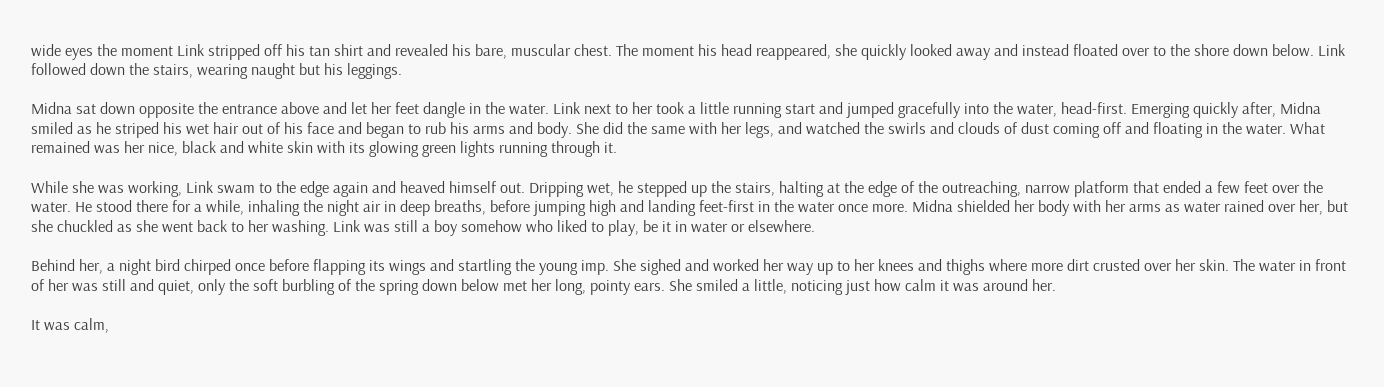wide eyes the moment Link stripped off his tan shirt and revealed his bare, muscular chest. The moment his head reappeared, she quickly looked away and instead floated over to the shore down below. Link followed down the stairs, wearing naught but his leggings.

Midna sat down opposite the entrance above and let her feet dangle in the water. Link next to her took a little running start and jumped gracefully into the water, head-first. Emerging quickly after, Midna smiled as he striped his wet hair out of his face and began to rub his arms and body. She did the same with her legs, and watched the swirls and clouds of dust coming off and floating in the water. What remained was her nice, black and white skin with its glowing green lights running through it.

While she was working, Link swam to the edge again and heaved himself out. Dripping wet, he stepped up the stairs, halting at the edge of the outreaching, narrow platform that ended a few feet over the water. He stood there for a while, inhaling the night air in deep breaths, before jumping high and landing feet-first in the water once more. Midna shielded her body with her arms as water rained over her, but she chuckled as she went back to her washing. Link was still a boy somehow who liked to play, be it in water or elsewhere.

Behind her, a night bird chirped once before flapping its wings and startling the young imp. She sighed and worked her way up to her knees and thighs where more dirt crusted over her skin. The water in front of her was still and quiet, only the soft burbling of the spring down below met her long, pointy ears. She smiled a little, noticing just how calm it was around her.

It was calm,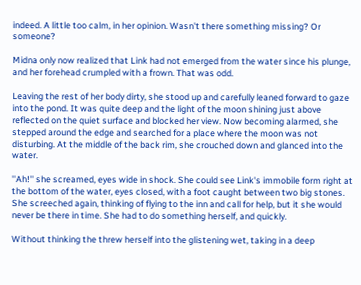indeed. A little too calm, in her opinion. Wasn't there something missing? Or someone?

Midna only now realized that Link had not emerged from the water since his plunge, and her forehead crumpled with a frown. That was odd.

Leaving the rest of her body dirty, she stood up and carefully leaned forward to gaze into the pond. It was quite deep and the light of the moon shining just above reflected on the quiet surface and blocked her view. Now becoming alarmed, she stepped around the edge and searched for a place where the moon was not disturbing. At the middle of the back rim, she crouched down and glanced into the water.

''Ah!'' she screamed, eyes wide in shock. She could see Link's immobile form right at the bottom of the water, eyes closed, with a foot caught between two big stones. She screeched again, thinking of flying to the inn and call for help, but it she would never be there in time. She had to do something herself, and quickly.

Without thinking the threw herself into the glistening wet, taking in a deep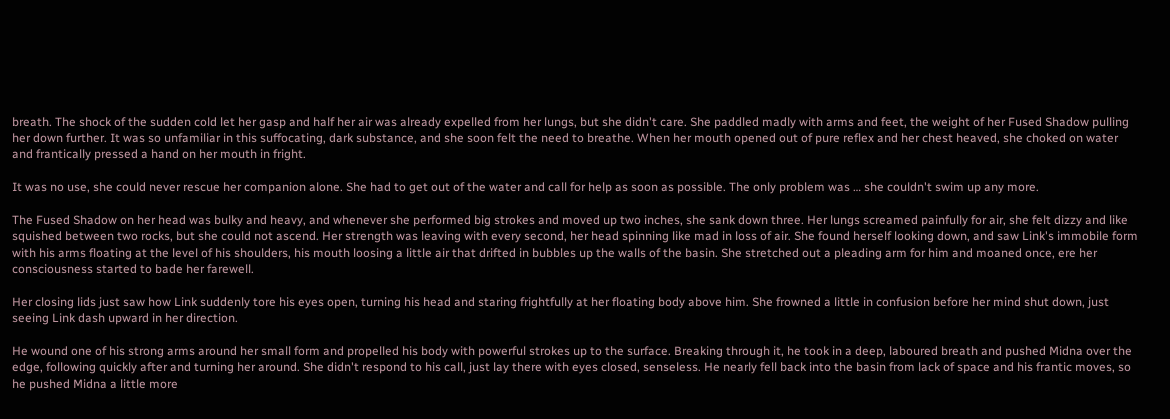breath. The shock of the sudden cold let her gasp and half her air was already expelled from her lungs, but she didn't care. She paddled madly with arms and feet, the weight of her Fused Shadow pulling her down further. It was so unfamiliar in this suffocating, dark substance, and she soon felt the need to breathe. When her mouth opened out of pure reflex and her chest heaved, she choked on water and frantically pressed a hand on her mouth in fright.

It was no use, she could never rescue her companion alone. She had to get out of the water and call for help as soon as possible. The only problem was … she couldn't swim up any more.

The Fused Shadow on her head was bulky and heavy, and whenever she performed big strokes and moved up two inches, she sank down three. Her lungs screamed painfully for air, she felt dizzy and like squished between two rocks, but she could not ascend. Her strength was leaving with every second, her head spinning like mad in loss of air. She found herself looking down, and saw Link's immobile form with his arms floating at the level of his shoulders, his mouth loosing a little air that drifted in bubbles up the walls of the basin. She stretched out a pleading arm for him and moaned once, ere her consciousness started to bade her farewell.

Her closing lids just saw how Link suddenly tore his eyes open, turning his head and staring frightfully at her floating body above him. She frowned a little in confusion before her mind shut down, just seeing Link dash upward in her direction.

He wound one of his strong arms around her small form and propelled his body with powerful strokes up to the surface. Breaking through it, he took in a deep, laboured breath and pushed Midna over the edge, following quickly after and turning her around. She didn't respond to his call, just lay there with eyes closed, senseless. He nearly fell back into the basin from lack of space and his frantic moves, so he pushed Midna a little more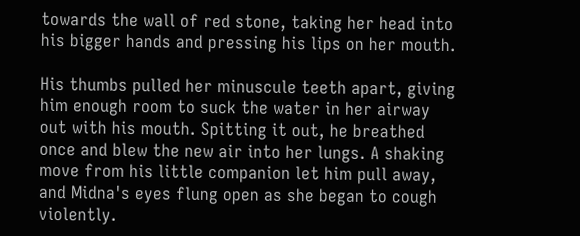towards the wall of red stone, taking her head into his bigger hands and pressing his lips on her mouth.

His thumbs pulled her minuscule teeth apart, giving him enough room to suck the water in her airway out with his mouth. Spitting it out, he breathed once and blew the new air into her lungs. A shaking move from his little companion let him pull away, and Midna's eyes flung open as she began to cough violently.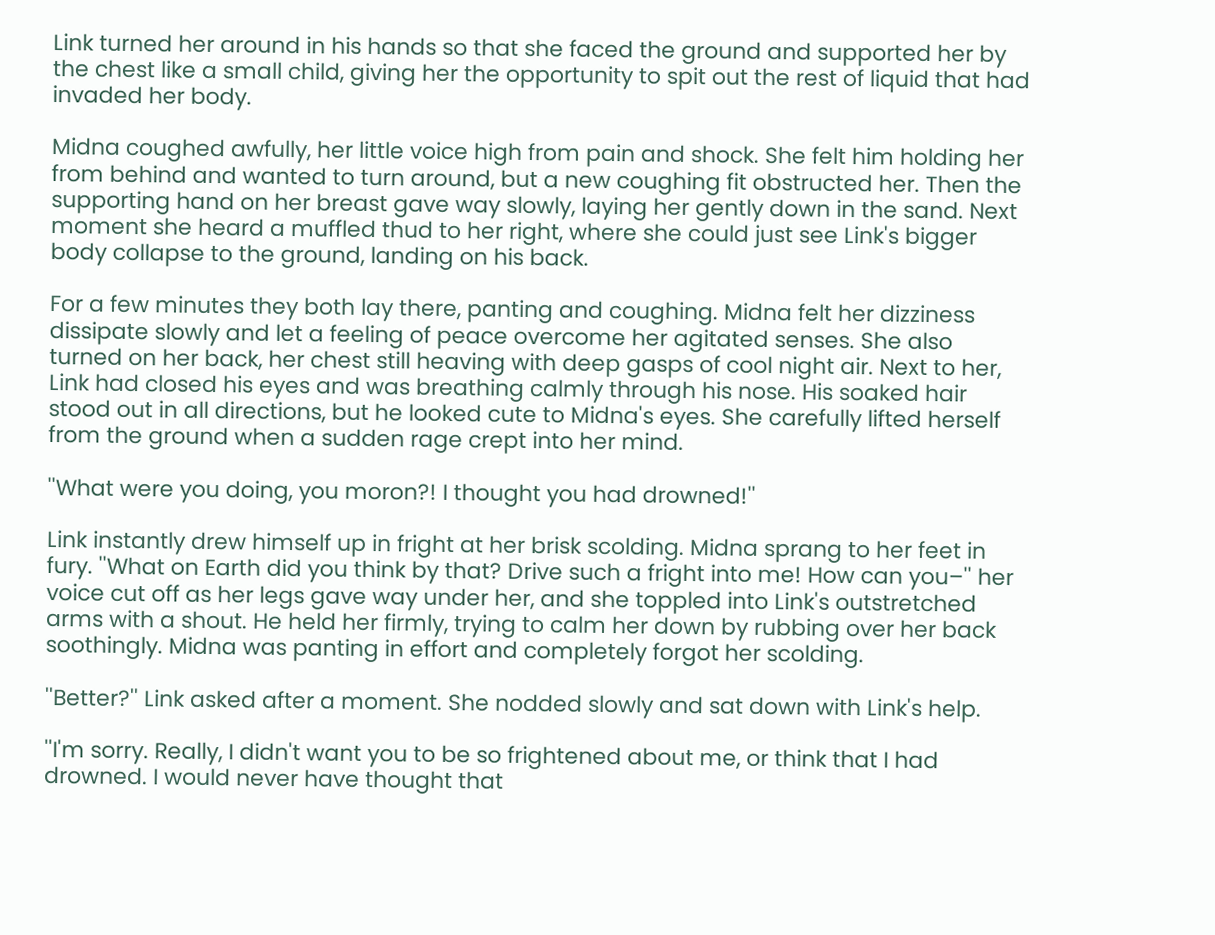Link turned her around in his hands so that she faced the ground and supported her by the chest like a small child, giving her the opportunity to spit out the rest of liquid that had invaded her body.

Midna coughed awfully, her little voice high from pain and shock. She felt him holding her from behind and wanted to turn around, but a new coughing fit obstructed her. Then the supporting hand on her breast gave way slowly, laying her gently down in the sand. Next moment she heard a muffled thud to her right, where she could just see Link's bigger body collapse to the ground, landing on his back.

For a few minutes they both lay there, panting and coughing. Midna felt her dizziness dissipate slowly and let a feeling of peace overcome her agitated senses. She also turned on her back, her chest still heaving with deep gasps of cool night air. Next to her, Link had closed his eyes and was breathing calmly through his nose. His soaked hair stood out in all directions, but he looked cute to Midna's eyes. She carefully lifted herself from the ground when a sudden rage crept into her mind.

''What were you doing, you moron?! I thought you had drowned!''

Link instantly drew himself up in fright at her brisk scolding. Midna sprang to her feet in fury. ''What on Earth did you think by that? Drive such a fright into me! How can you–'' her voice cut off as her legs gave way under her, and she toppled into Link's outstretched arms with a shout. He held her firmly, trying to calm her down by rubbing over her back soothingly. Midna was panting in effort and completely forgot her scolding.

''Better?'' Link asked after a moment. She nodded slowly and sat down with Link's help.

''I'm sorry. Really, I didn't want you to be so frightened about me, or think that I had drowned. I would never have thought that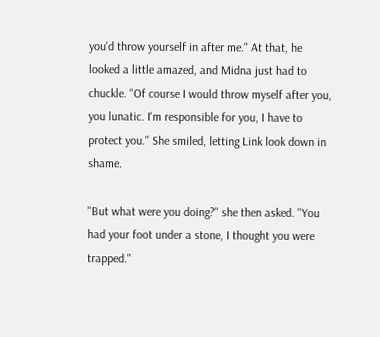you'd throw yourself in after me.'' At that, he looked a little amazed, and Midna just had to chuckle. ''Of course I would throw myself after you, you lunatic. I'm responsible for you, I have to protect you.'' She smiled, letting Link look down in shame.

''But what were you doing?'' she then asked. ''You had your foot under a stone, I thought you were trapped.''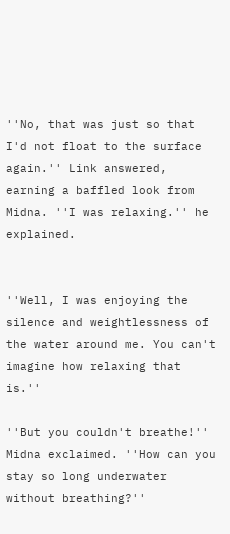''No, that was just so that I'd not float to the surface again.'' Link answered, earning a baffled look from Midna. ''I was relaxing.'' he explained.


''Well, I was enjoying the silence and weightlessness of the water around me. You can't imagine how relaxing that is.''

''But you couldn't breathe!'' Midna exclaimed. ''How can you stay so long underwater without breathing?''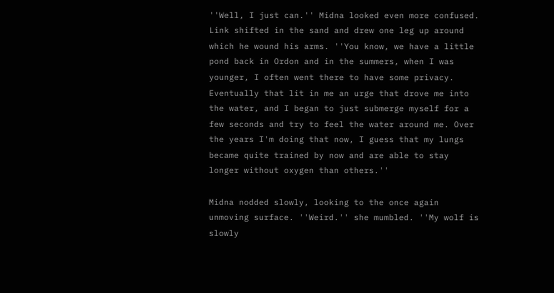''Well, I just can.'' Midna looked even more confused. Link shifted in the sand and drew one leg up around which he wound his arms. ''You know, we have a little pond back in Ordon and in the summers, when I was younger, I often went there to have some privacy. Eventually that lit in me an urge that drove me into the water, and I began to just submerge myself for a few seconds and try to feel the water around me. Over the years I'm doing that now, I guess that my lungs became quite trained by now and are able to stay longer without oxygen than others.''

Midna nodded slowly, looking to the once again unmoving surface. ''Weird.'' she mumbled. ''My wolf is slowly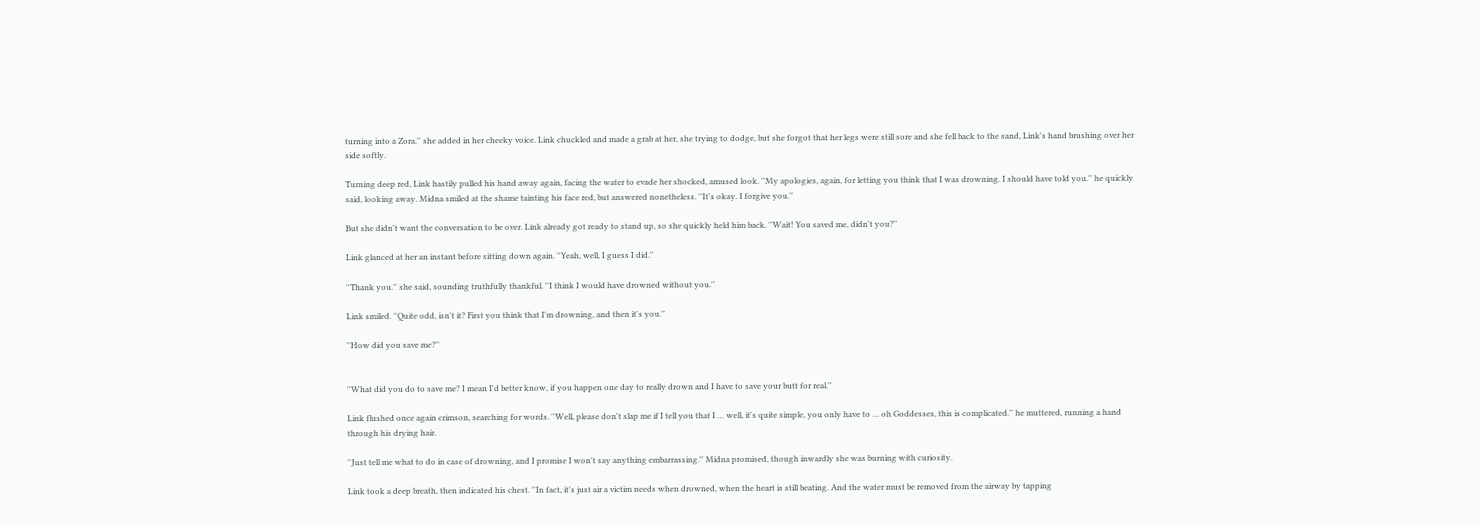turning into a Zora.'' she added in her cheeky voice. Link chuckled and made a grab at her, she trying to dodge, but she forgot that her legs were still sore and she fell back to the sand, Link's hand brushing over her side softly.

Turning deep red, Link hastily pulled his hand away again, facing the water to evade her shocked, amused look. ''My apologies, again, for letting you think that I was drowning. I should have told you.'' he quickly said, looking away. Midna smiled at the shame tainting his face red, but answered nonetheless. ''It's okay. I forgive you.''

But she didn't want the conversation to be over. Link already got ready to stand up, so she quickly held him back. ''Wait! You saved me, didn't you?''

Link glanced at her an instant before sitting down again. ''Yeah, well, I guess I did.''

''Thank you.'' she said, sounding truthfully thankful. ''I think I would have drowned without you.''

Link smiled. ''Quite odd, isn't it? First you think that I'm drowning, and then it's you.''

''How did you save me?''


''What did you do to save me? I mean I'd better know, if you happen one day to really drown and I have to save your butt for real.''

Link flushed once again crimson, searching for words. ''Well, please don't slap me if I tell you that I … well, it's quite simple, you only have to … oh Goddesses, this is complicated.'' he muttered, running a hand through his drying hair.

''Just tell me what to do in case of drowning, and I promise I won't say anything embarrassing.'' Midna promised, though inwardly she was burning with curiosity.

Link took a deep breath, then indicated his chest. ''In fact, it's just air a victim needs when drowned, when the heart is still beating. And the water must be removed from the airway by tapping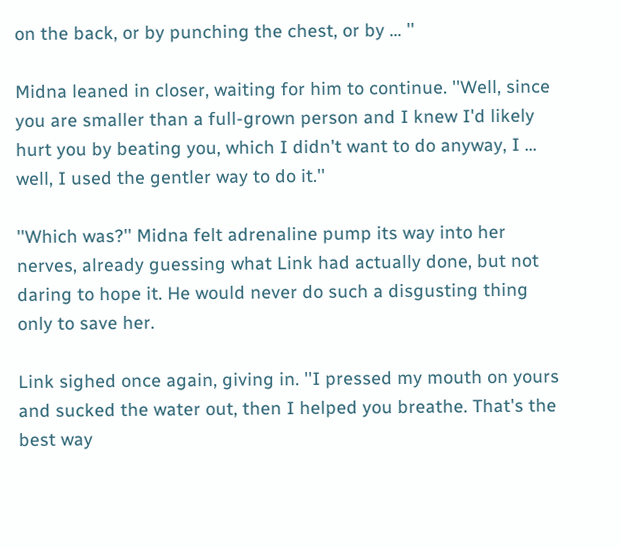on the back, or by punching the chest, or by … ''

Midna leaned in closer, waiting for him to continue. ''Well, since you are smaller than a full-grown person and I knew I'd likely hurt you by beating you, which I didn't want to do anyway, I … well, I used the gentler way to do it.''

''Which was?'' Midna felt adrenaline pump its way into her nerves, already guessing what Link had actually done, but not daring to hope it. He would never do such a disgusting thing only to save her.

Link sighed once again, giving in. ''I pressed my mouth on yours and sucked the water out, then I helped you breathe. That's the best way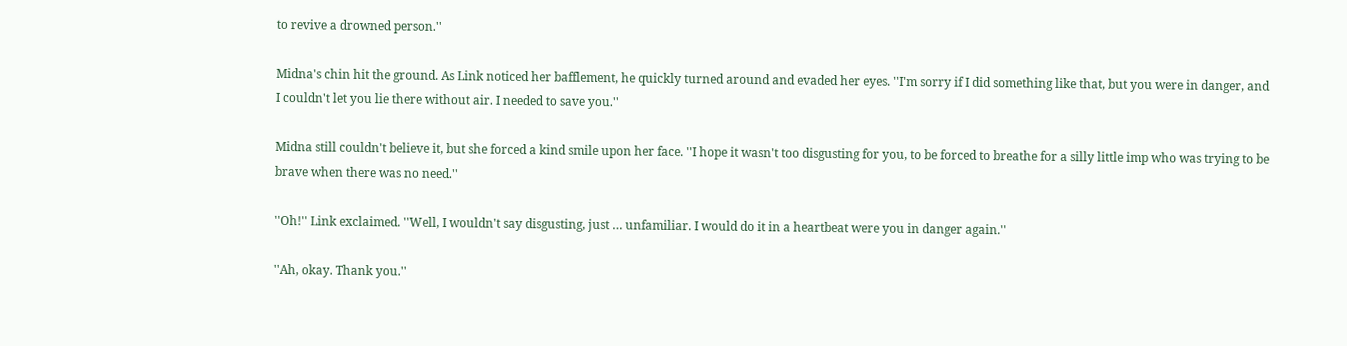to revive a drowned person.''

Midna's chin hit the ground. As Link noticed her bafflement, he quickly turned around and evaded her eyes. ''I'm sorry if I did something like that, but you were in danger, and I couldn't let you lie there without air. I needed to save you.''

Midna still couldn't believe it, but she forced a kind smile upon her face. ''I hope it wasn't too disgusting for you, to be forced to breathe for a silly little imp who was trying to be brave when there was no need.''

''Oh!'' Link exclaimed. ''Well, I wouldn't say disgusting, just … unfamiliar. I would do it in a heartbeat were you in danger again.''

''Ah, okay. Thank you.''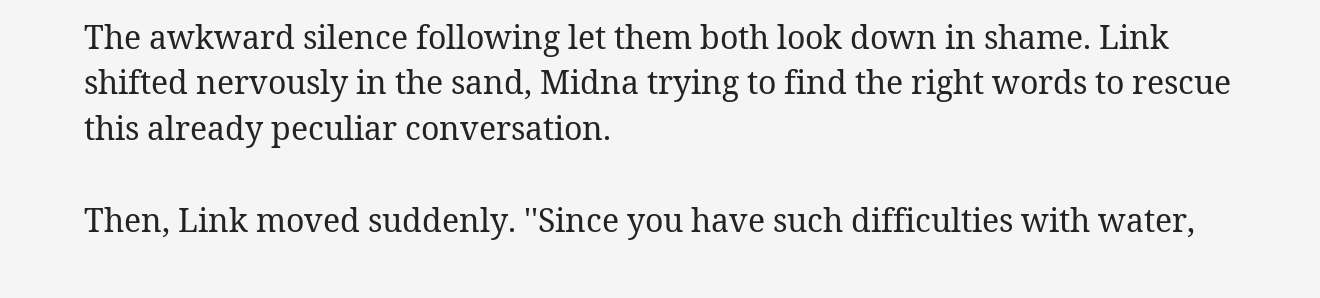The awkward silence following let them both look down in shame. Link shifted nervously in the sand, Midna trying to find the right words to rescue this already peculiar conversation.

Then, Link moved suddenly. ''Since you have such difficulties with water,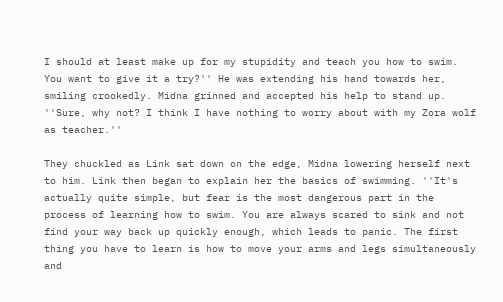I should at least make up for my stupidity and teach you how to swim. You want to give it a try?'' He was extending his hand towards her, smiling crookedly. Midna grinned and accepted his help to stand up. ''Sure, why not? I think I have nothing to worry about with my Zora wolf as teacher.''

They chuckled as Link sat down on the edge, Midna lowering herself next to him. Link then began to explain her the basics of swimming. ''It's actually quite simple, but fear is the most dangerous part in the process of learning how to swim. You are always scared to sink and not find your way back up quickly enough, which leads to panic. The first thing you have to learn is how to move your arms and legs simultaneously and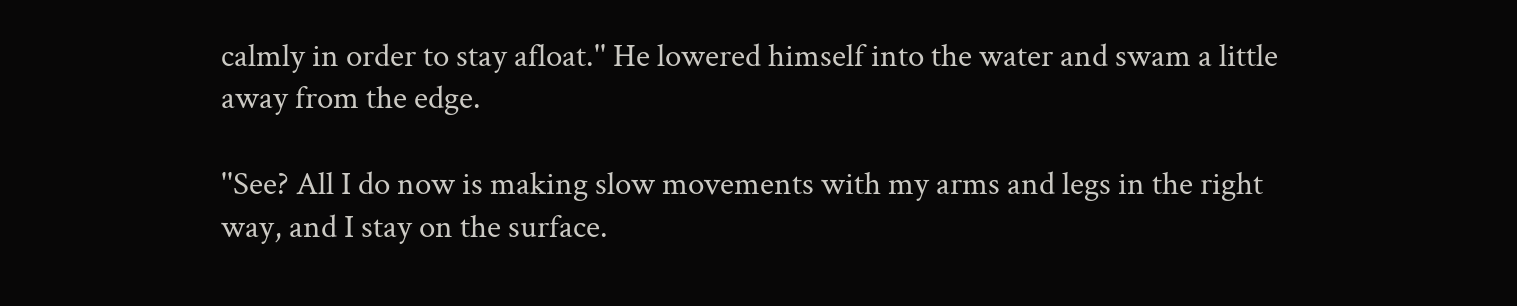calmly in order to stay afloat.'' He lowered himself into the water and swam a little away from the edge.

''See? All I do now is making slow movements with my arms and legs in the right way, and I stay on the surface.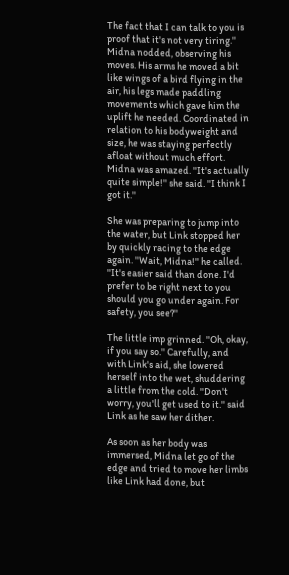The fact that I can talk to you is proof that it's not very tiring.'' Midna nodded, observing his moves. His arms he moved a bit like wings of a bird flying in the air, his legs made paddling movements which gave him the uplift he needed. Coordinated in relation to his bodyweight and size, he was staying perfectly afloat without much effort. Midna was amazed. ''It's actually quite simple!'' she said. ''I think I got it.''

She was preparing to jump into the water, but Link stopped her by quickly racing to the edge again. ''Wait, Midna!'' he called. ''It's easier said than done. I'd prefer to be right next to you should you go under again. For safety, you see?''

The little imp grinned. ''Oh, okay, if you say so.'' Carefully, and with Link's aid, she lowered herself into the wet, shuddering a little from the cold. ''Don't worry, you'll get used to it.'' said Link as he saw her dither.

As soon as her body was immersed, Midna let go of the edge and tried to move her limbs like Link had done, but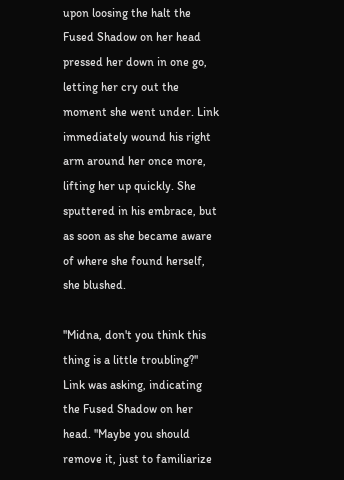upon loosing the halt the Fused Shadow on her head pressed her down in one go, letting her cry out the moment she went under. Link immediately wound his right arm around her once more, lifting her up quickly. She sputtered in his embrace, but as soon as she became aware of where she found herself, she blushed.

''Midna, don't you think this thing is a little troubling?'' Link was asking, indicating the Fused Shadow on her head. ''Maybe you should remove it, just to familiarize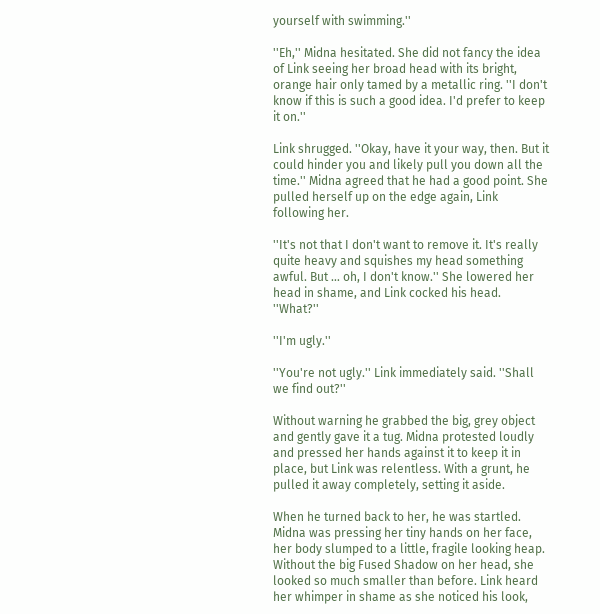yourself with swimming.''

''Eh,'' Midna hesitated. She did not fancy the idea of Link seeing her broad head with its bright, orange hair only tamed by a metallic ring. ''I don't know if this is such a good idea. I'd prefer to keep it on.''

Link shrugged. ''Okay, have it your way, then. But it could hinder you and likely pull you down all the time.'' Midna agreed that he had a good point. She pulled herself up on the edge again, Link following her.

''It's not that I don't want to remove it. It's really quite heavy and squishes my head something awful. But … oh, I don't know.'' She lowered her head in shame, and Link cocked his head. ''What?''

''I'm ugly.''

''You're not ugly.'' Link immediately said. ''Shall we find out?''

Without warning he grabbed the big, grey object and gently gave it a tug. Midna protested loudly and pressed her hands against it to keep it in place, but Link was relentless. With a grunt, he pulled it away completely, setting it aside.

When he turned back to her, he was startled. Midna was pressing her tiny hands on her face, her body slumped to a little, fragile looking heap. Without the big Fused Shadow on her head, she looked so much smaller than before. Link heard her whimper in shame as she noticed his look,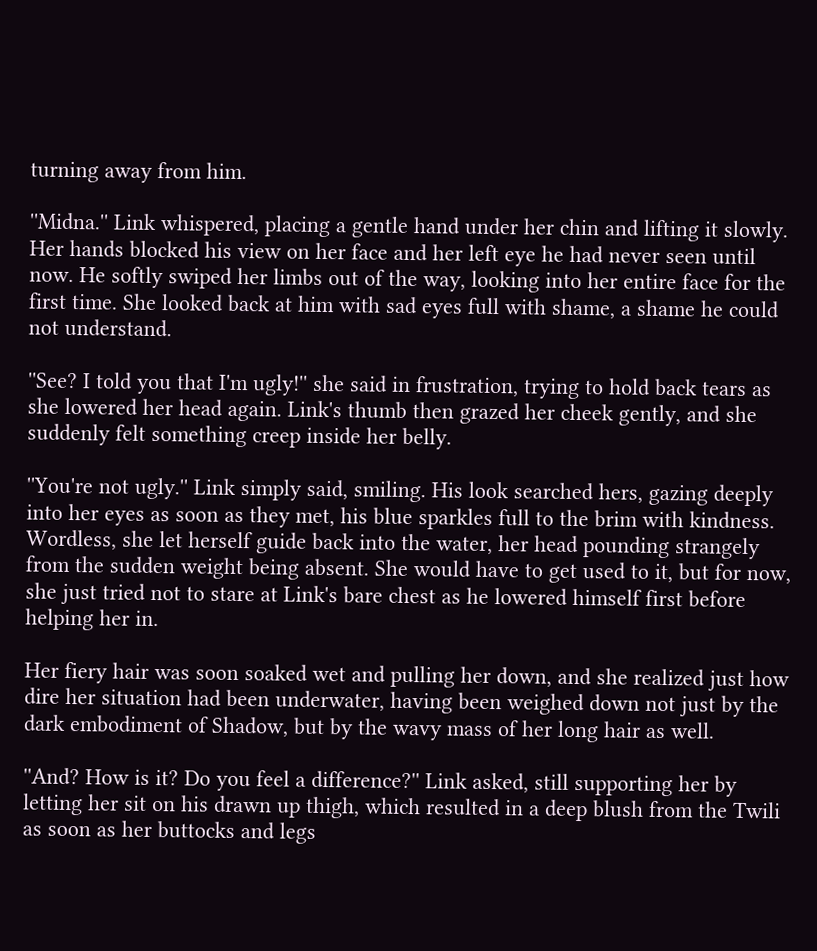turning away from him.

''Midna.'' Link whispered, placing a gentle hand under her chin and lifting it slowly. Her hands blocked his view on her face and her left eye he had never seen until now. He softly swiped her limbs out of the way, looking into her entire face for the first time. She looked back at him with sad eyes full with shame, a shame he could not understand.

''See? I told you that I'm ugly!'' she said in frustration, trying to hold back tears as she lowered her head again. Link's thumb then grazed her cheek gently, and she suddenly felt something creep inside her belly.

''You're not ugly.'' Link simply said, smiling. His look searched hers, gazing deeply into her eyes as soon as they met, his blue sparkles full to the brim with kindness. Wordless, she let herself guide back into the water, her head pounding strangely from the sudden weight being absent. She would have to get used to it, but for now, she just tried not to stare at Link's bare chest as he lowered himself first before helping her in.

Her fiery hair was soon soaked wet and pulling her down, and she realized just how dire her situation had been underwater, having been weighed down not just by the dark embodiment of Shadow, but by the wavy mass of her long hair as well.

''And? How is it? Do you feel a difference?'' Link asked, still supporting her by letting her sit on his drawn up thigh, which resulted in a deep blush from the Twili as soon as her buttocks and legs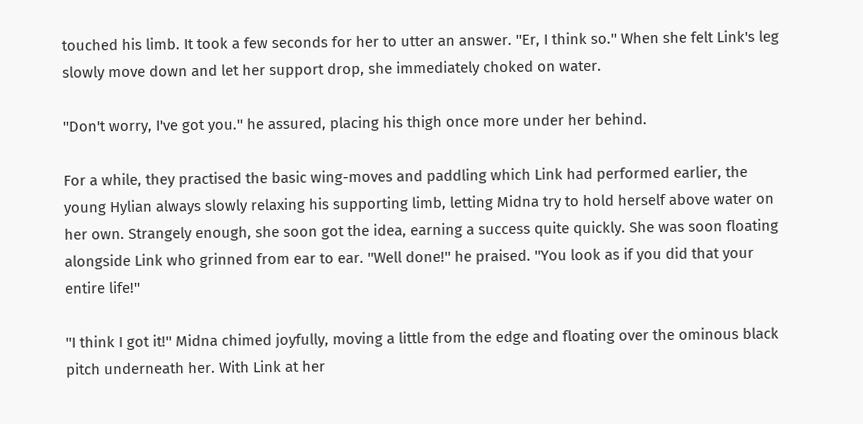touched his limb. It took a few seconds for her to utter an answer. ''Er, I think so.'' When she felt Link's leg slowly move down and let her support drop, she immediately choked on water.

''Don't worry, I've got you.'' he assured, placing his thigh once more under her behind.

For a while, they practised the basic wing-moves and paddling which Link had performed earlier, the young Hylian always slowly relaxing his supporting limb, letting Midna try to hold herself above water on her own. Strangely enough, she soon got the idea, earning a success quite quickly. She was soon floating alongside Link who grinned from ear to ear. ''Well done!'' he praised. ''You look as if you did that your entire life!''

''I think I got it!'' Midna chimed joyfully, moving a little from the edge and floating over the ominous black pitch underneath her. With Link at her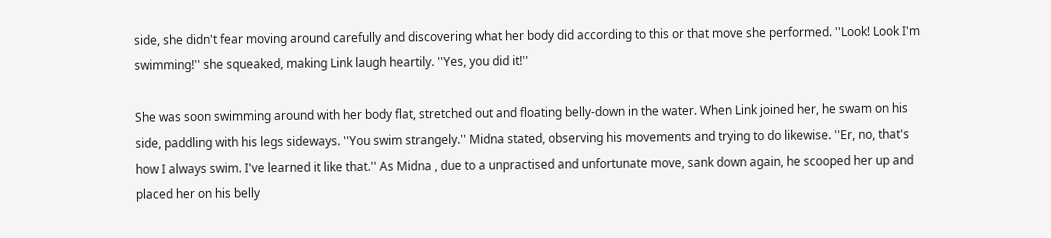side, she didn't fear moving around carefully and discovering what her body did according to this or that move she performed. ''Look! Look I'm swimming!'' she squeaked, making Link laugh heartily. ''Yes, you did it!''

She was soon swimming around with her body flat, stretched out and floating belly-down in the water. When Link joined her, he swam on his side, paddling with his legs sideways. ''You swim strangely.'' Midna stated, observing his movements and trying to do likewise. ''Er, no, that's how I always swim. I've learned it like that.'' As Midna , due to a unpractised and unfortunate move, sank down again, he scooped her up and placed her on his belly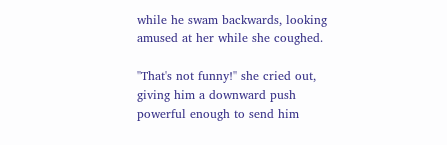while he swam backwards, looking amused at her while she coughed.

''That's not funny!'' she cried out, giving him a downward push powerful enough to send him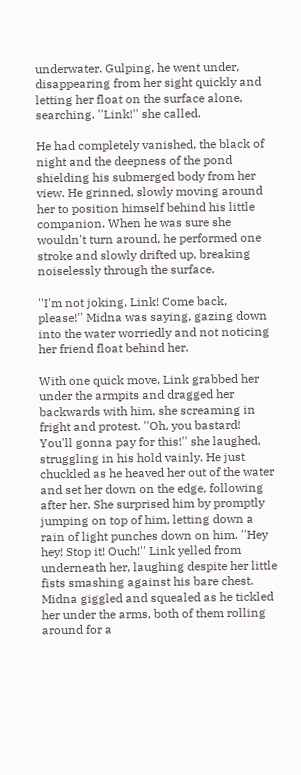underwater. Gulping, he went under, disappearing from her sight quickly and letting her float on the surface alone, searching. ''Link!'' she called.

He had completely vanished, the black of night and the deepness of the pond shielding his submerged body from her view. He grinned, slowly moving around her to position himself behind his little companion. When he was sure she wouldn't turn around, he performed one stroke and slowly drifted up, breaking noiselessly through the surface.

''I'm not joking, Link! Come back, please!'' Midna was saying, gazing down into the water worriedly and not noticing her friend float behind her.

With one quick move, Link grabbed her under the armpits and dragged her backwards with him, she screaming in fright and protest. ''Oh, you bastard! You'll gonna pay for this!'' she laughed, struggling in his hold vainly. He just chuckled as he heaved her out of the water and set her down on the edge, following after her. She surprised him by promptly jumping on top of him, letting down a rain of light punches down on him. ''Hey hey! Stop it! Ouch!'' Link yelled from underneath her, laughing despite her little fists smashing against his bare chest. Midna giggled and squealed as he tickled her under the arms, both of them rolling around for a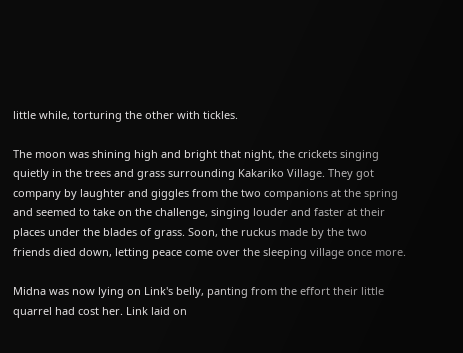little while, torturing the other with tickles.

The moon was shining high and bright that night, the crickets singing quietly in the trees and grass surrounding Kakariko Village. They got company by laughter and giggles from the two companions at the spring and seemed to take on the challenge, singing louder and faster at their places under the blades of grass. Soon, the ruckus made by the two friends died down, letting peace come over the sleeping village once more.

Midna was now lying on Link's belly, panting from the effort their little quarrel had cost her. Link laid on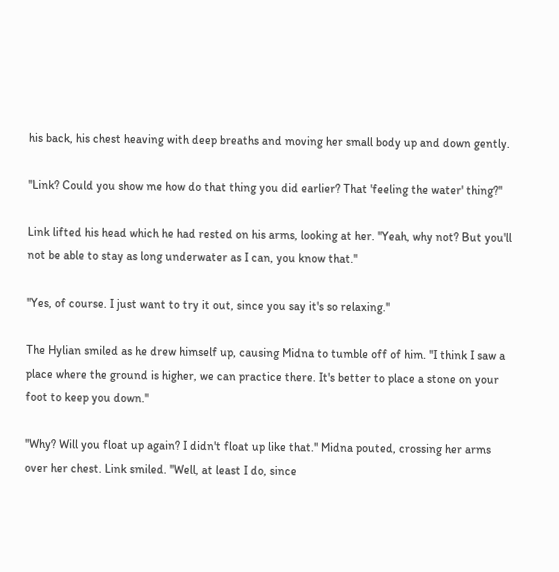his back, his chest heaving with deep breaths and moving her small body up and down gently.

''Link? Could you show me how do that thing you did earlier? That 'feeling the water' thing?''

Link lifted his head which he had rested on his arms, looking at her. ''Yeah, why not? But you'll not be able to stay as long underwater as I can, you know that.''

''Yes, of course. I just want to try it out, since you say it's so relaxing.''

The Hylian smiled as he drew himself up, causing Midna to tumble off of him. ''I think I saw a place where the ground is higher, we can practice there. It's better to place a stone on your foot to keep you down.''

''Why? Will you float up again? I didn't float up like that.'' Midna pouted, crossing her arms over her chest. Link smiled. ''Well, at least I do, since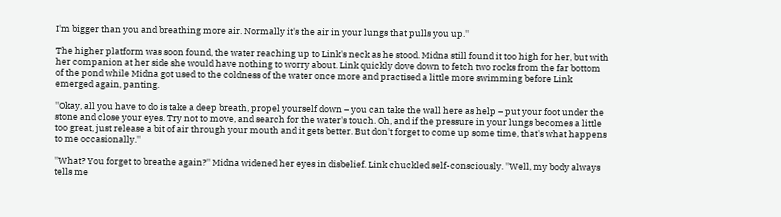I'm bigger than you and breathing more air. Normally it's the air in your lungs that pulls you up.''

The higher platform was soon found, the water reaching up to Link's neck as he stood. Midna still found it too high for her, but with her companion at her side she would have nothing to worry about. Link quickly dove down to fetch two rocks from the far bottom of the pond while Midna got used to the coldness of the water once more and practised a little more swimming before Link emerged again, panting.

''Okay, all you have to do is take a deep breath, propel yourself down – you can take the wall here as help – put your foot under the stone and close your eyes. Try not to move, and search for the water's touch. Oh, and if the pressure in your lungs becomes a little too great, just release a bit of air through your mouth and it gets better. But don't forget to come up some time, that's what happens to me occasionally.''

''What? You forget to breathe again?'' Midna widened her eyes in disbelief. Link chuckled self-consciously. ''Well, my body always tells me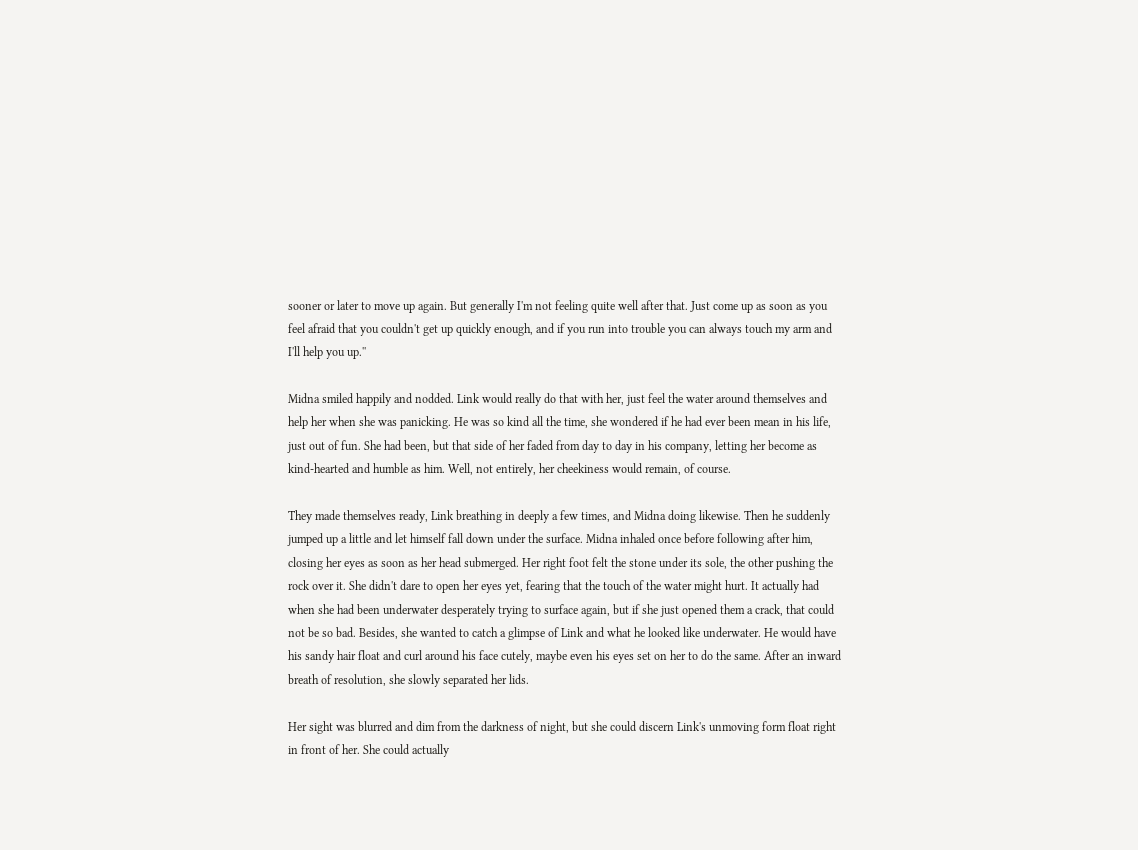sooner or later to move up again. But generally I'm not feeling quite well after that. Just come up as soon as you feel afraid that you couldn't get up quickly enough, and if you run into trouble you can always touch my arm and I'll help you up.''

Midna smiled happily and nodded. Link would really do that with her, just feel the water around themselves and help her when she was panicking. He was so kind all the time, she wondered if he had ever been mean in his life, just out of fun. She had been, but that side of her faded from day to day in his company, letting her become as kind-hearted and humble as him. Well, not entirely, her cheekiness would remain, of course.

They made themselves ready, Link breathing in deeply a few times, and Midna doing likewise. Then he suddenly jumped up a little and let himself fall down under the surface. Midna inhaled once before following after him, closing her eyes as soon as her head submerged. Her right foot felt the stone under its sole, the other pushing the rock over it. She didn't dare to open her eyes yet, fearing that the touch of the water might hurt. It actually had when she had been underwater desperately trying to surface again, but if she just opened them a crack, that could not be so bad. Besides, she wanted to catch a glimpse of Link and what he looked like underwater. He would have his sandy hair float and curl around his face cutely, maybe even his eyes set on her to do the same. After an inward breath of resolution, she slowly separated her lids.

Her sight was blurred and dim from the darkness of night, but she could discern Link's unmoving form float right in front of her. She could actually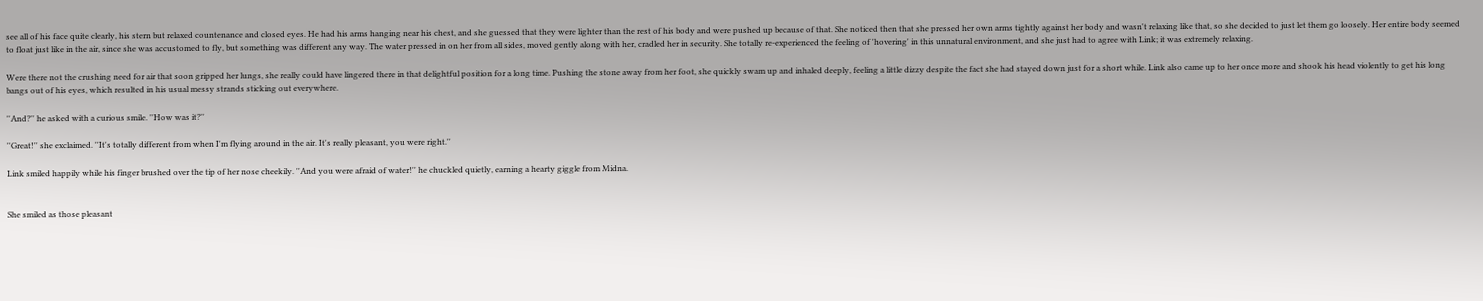see all of his face quite clearly, his stern but relaxed countenance and closed eyes. He had his arms hanging near his chest, and she guessed that they were lighter than the rest of his body and were pushed up because of that. She noticed then that she pressed her own arms tightly against her body and wasn't relaxing like that, so she decided to just let them go loosely. Her entire body seemed to float just like in the air, since she was accustomed to fly, but something was different any way. The water pressed in on her from all sides, moved gently along with her, cradled her in security. She totally re-experienced the feeling of 'hovering' in this unnatural environment, and she just had to agree with Link; it was extremely relaxing.

Were there not the crushing need for air that soon gripped her lungs, she really could have lingered there in that delightful position for a long time. Pushing the stone away from her foot, she quickly swam up and inhaled deeply, feeling a little dizzy despite the fact she had stayed down just for a short while. Link also came up to her once more and shook his head violently to get his long bangs out of his eyes, which resulted in his usual messy strands sticking out everywhere.

''And?'' he asked with a curious smile. ''How was it?''

''Great!'' she exclaimed. ''It's totally different from when I'm flying around in the air. It's really pleasant, you were right.''

Link smiled happily while his finger brushed over the tip of her nose cheekily. ''And you were afraid of water!'' he chuckled quietly, earning a hearty giggle from Midna.


She smiled as those pleasant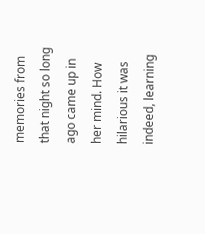memories from that night so long ago came up in her mind. How hilarious it was indeed, learning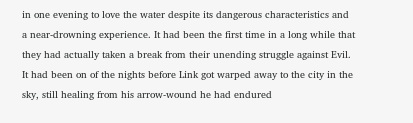in one evening to love the water despite its dangerous characteristics and a near-drowning experience. It had been the first time in a long while that they had actually taken a break from their unending struggle against Evil. It had been on of the nights before Link got warped away to the city in the sky, still healing from his arrow-wound he had endured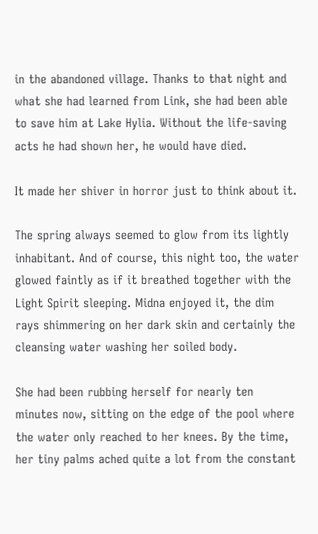in the abandoned village. Thanks to that night and what she had learned from Link, she had been able to save him at Lake Hylia. Without the life-saving acts he had shown her, he would have died.

It made her shiver in horror just to think about it.

The spring always seemed to glow from its lightly inhabitant. And of course, this night too, the water glowed faintly as if it breathed together with the Light Spirit sleeping. Midna enjoyed it, the dim rays shimmering on her dark skin and certainly the cleansing water washing her soiled body.

She had been rubbing herself for nearly ten minutes now, sitting on the edge of the pool where the water only reached to her knees. By the time, her tiny palms ached quite a lot from the constant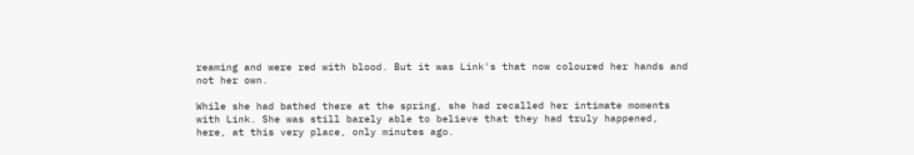reaming and were red with blood. But it was Link's that now coloured her hands and not her own.

While she had bathed there at the spring, she had recalled her intimate moments with Link. She was still barely able to believe that they had truly happened, here, at this very place, only minutes ago.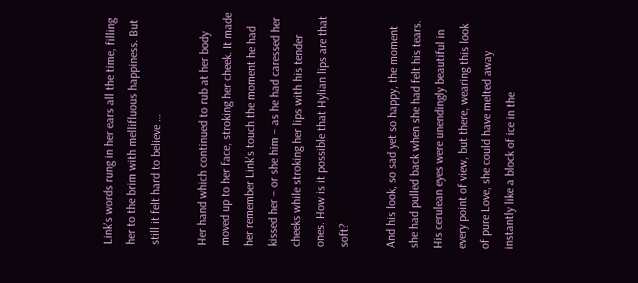Link's words rung in her ears all the time, filling her to the brim with mellifluous happiness. But still it felt hard to believe …

Her hand which continued to rub at her body moved up to her face, stroking her cheek. It made her remember Link's touch the moment he had kissed her – or she him – as he had caressed her cheeks while stroking her lips with his tender ones. How is it possible that Hylian lips are that soft?

And his look, so sad yet so happy, the moment she had pulled back when she had felt his tears. His cerulean eyes were unendingly beautiful in every point of view, but there, wearing this look of pure Love, she could have melted away instantly like a block of ice in the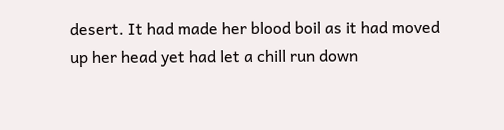desert. It had made her blood boil as it had moved up her head yet had let a chill run down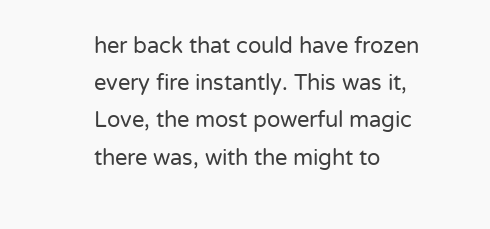her back that could have frozen every fire instantly. This was it, Love, the most powerful magic there was, with the might to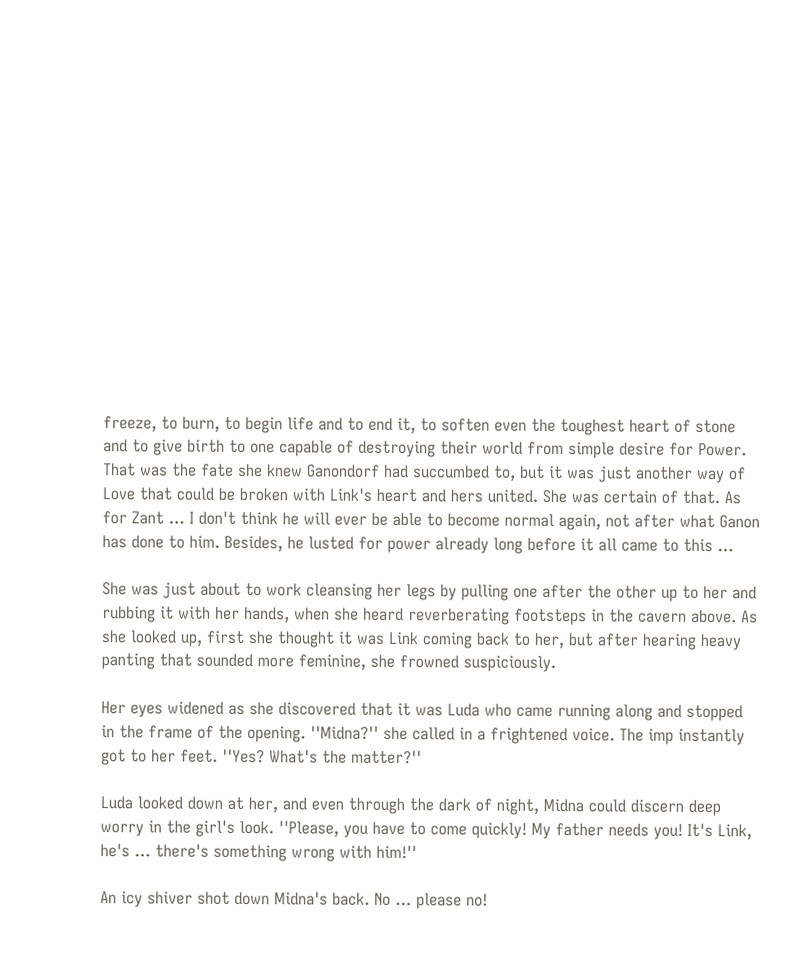freeze, to burn, to begin life and to end it, to soften even the toughest heart of stone and to give birth to one capable of destroying their world from simple desire for Power. That was the fate she knew Ganondorf had succumbed to, but it was just another way of Love that could be broken with Link's heart and hers united. She was certain of that. As for Zant … I don't think he will ever be able to become normal again, not after what Ganon has done to him. Besides, he lusted for power already long before it all came to this …

She was just about to work cleansing her legs by pulling one after the other up to her and rubbing it with her hands, when she heard reverberating footsteps in the cavern above. As she looked up, first she thought it was Link coming back to her, but after hearing heavy panting that sounded more feminine, she frowned suspiciously.

Her eyes widened as she discovered that it was Luda who came running along and stopped in the frame of the opening. ''Midna?'' she called in a frightened voice. The imp instantly got to her feet. ''Yes? What's the matter?''

Luda looked down at her, and even through the dark of night, Midna could discern deep worry in the girl's look. ''Please, you have to come quickly! My father needs you! It's Link, he's … there's something wrong with him!''

An icy shiver shot down Midna's back. No … please no!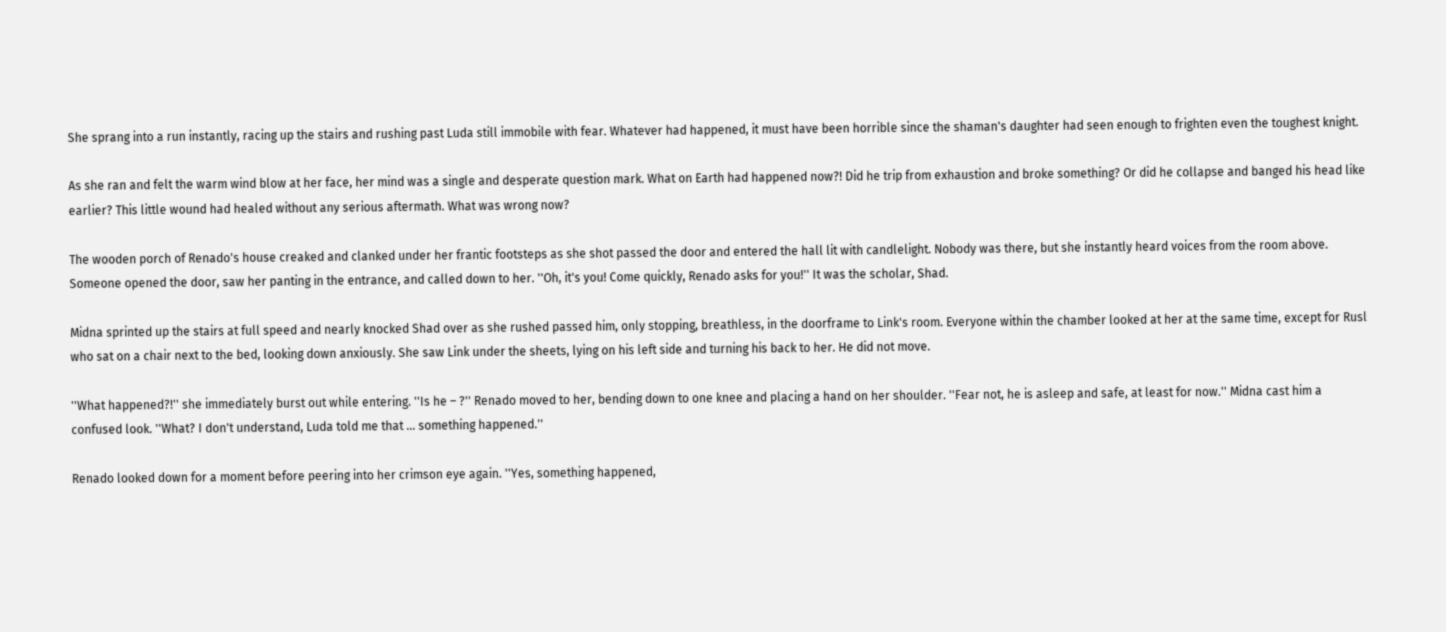She sprang into a run instantly, racing up the stairs and rushing past Luda still immobile with fear. Whatever had happened, it must have been horrible since the shaman's daughter had seen enough to frighten even the toughest knight.

As she ran and felt the warm wind blow at her face, her mind was a single and desperate question mark. What on Earth had happened now?! Did he trip from exhaustion and broke something? Or did he collapse and banged his head like earlier? This little wound had healed without any serious aftermath. What was wrong now?

The wooden porch of Renado's house creaked and clanked under her frantic footsteps as she shot passed the door and entered the hall lit with candlelight. Nobody was there, but she instantly heard voices from the room above. Someone opened the door, saw her panting in the entrance, and called down to her. ''Oh, it's you! Come quickly, Renado asks for you!'' It was the scholar, Shad.

Midna sprinted up the stairs at full speed and nearly knocked Shad over as she rushed passed him, only stopping, breathless, in the doorframe to Link's room. Everyone within the chamber looked at her at the same time, except for Rusl who sat on a chair next to the bed, looking down anxiously. She saw Link under the sheets, lying on his left side and turning his back to her. He did not move.

''What happened?!'' she immediately burst out while entering. ''Is he – ?'' Renado moved to her, bending down to one knee and placing a hand on her shoulder. ''Fear not, he is asleep and safe, at least for now.'' Midna cast him a confused look. ''What? I don't understand, Luda told me that … something happened.''

Renado looked down for a moment before peering into her crimson eye again. ''Yes, something happened,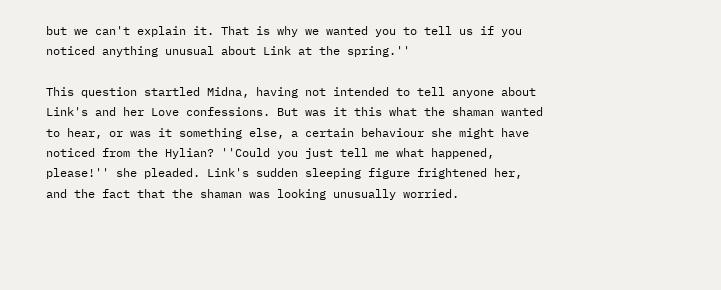but we can't explain it. That is why we wanted you to tell us if you noticed anything unusual about Link at the spring.''

This question startled Midna, having not intended to tell anyone about Link's and her Love confessions. But was it this what the shaman wanted to hear, or was it something else, a certain behaviour she might have noticed from the Hylian? ''Could you just tell me what happened, please!'' she pleaded. Link's sudden sleeping figure frightened her, and the fact that the shaman was looking unusually worried.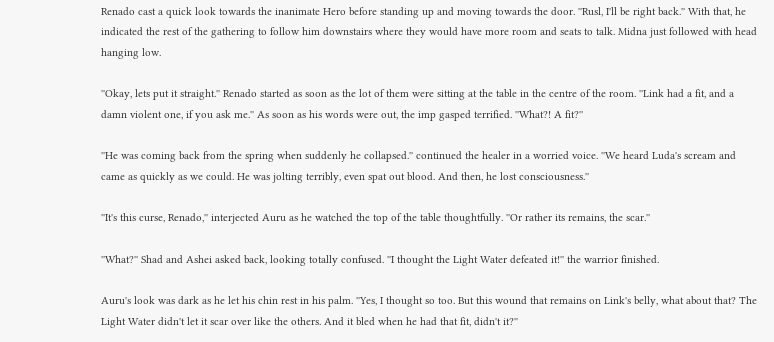Renado cast a quick look towards the inanimate Hero before standing up and moving towards the door. ''Rusl, I'll be right back.'' With that, he indicated the rest of the gathering to follow him downstairs where they would have more room and seats to talk. Midna just followed with head hanging low.

''Okay, lets put it straight.'' Renado started as soon as the lot of them were sitting at the table in the centre of the room. ''Link had a fit, and a damn violent one, if you ask me.'' As soon as his words were out, the imp gasped terrified. ''What?! A fit?''

''He was coming back from the spring when suddenly he collapsed.'' continued the healer in a worried voice. ''We heard Luda's scream and came as quickly as we could. He was jolting terribly, even spat out blood. And then, he lost consciousness.''

''It's this curse, Renado,'' interjected Auru as he watched the top of the table thoughtfully. ''Or rather its remains, the scar.''

''What?'' Shad and Ashei asked back, looking totally confused. ''I thought the Light Water defeated it!'' the warrior finished.

Auru's look was dark as he let his chin rest in his palm. ''Yes, I thought so too. But this wound that remains on Link's belly, what about that? The Light Water didn't let it scar over like the others. And it bled when he had that fit, didn't it?''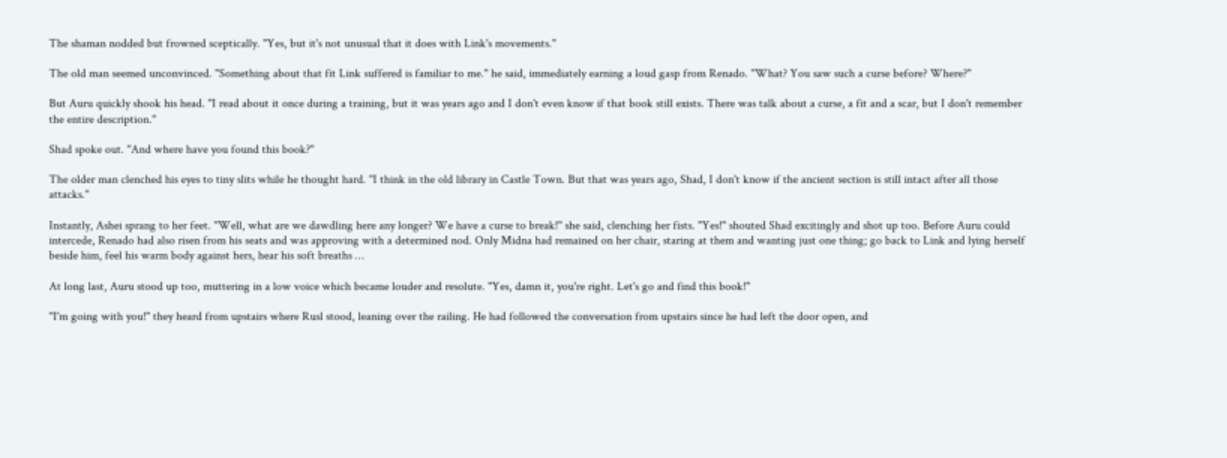The shaman nodded but frowned sceptically. ''Yes, but it's not unusual that it does with Link's movements.''

The old man seemed unconvinced. ''Something about that fit Link suffered is familiar to me.'' he said, immediately earning a loud gasp from Renado. ''What? You saw such a curse before? Where?''

But Auru quickly shook his head. ''I read about it once during a training, but it was years ago and I don't even know if that book still exists. There was talk about a curse, a fit and a scar, but I don't remember the entire description.''

Shad spoke out. ''And where have you found this book?''

The older man clenched his eyes to tiny slits while he thought hard. ''I think in the old library in Castle Town. But that was years ago, Shad, I don't know if the ancient section is still intact after all those attacks.''

Instantly, Ashei sprang to her feet. ''Well, what are we dawdling here any longer? We have a curse to break!'' she said, clenching her fists. ''Yes!'' shouted Shad excitingly and shot up too. Before Auru could intercede, Renado had also risen from his seats and was approving with a determined nod. Only Midna had remained on her chair, staring at them and wanting just one thing; go back to Link and lying herself beside him, feel his warm body against hers, hear his soft breaths …

At long last, Auru stood up too, muttering in a low voice which became louder and resolute. ''Yes, damn it, you're right. Let's go and find this book!''

''I'm going with you!'' they heard from upstairs where Rusl stood, leaning over the railing. He had followed the conversation from upstairs since he had left the door open, and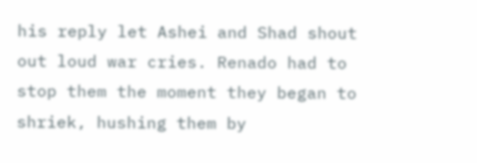his reply let Ashei and Shad shout out loud war cries. Renado had to stop them the moment they began to shriek, hushing them by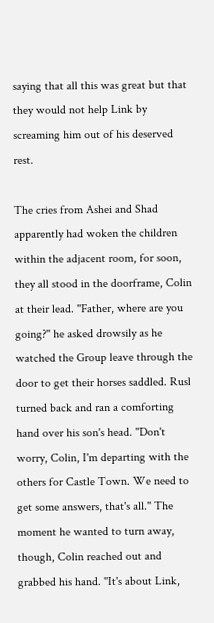saying that all this was great but that they would not help Link by screaming him out of his deserved rest.

The cries from Ashei and Shad apparently had woken the children within the adjacent room, for soon, they all stood in the doorframe, Colin at their lead. ''Father, where are you going?'' he asked drowsily as he watched the Group leave through the door to get their horses saddled. Rusl turned back and ran a comforting hand over his son's head. ''Don't worry, Colin, I'm departing with the others for Castle Town. We need to get some answers, that's all.'' The moment he wanted to turn away, though, Colin reached out and grabbed his hand. ''It's about Link,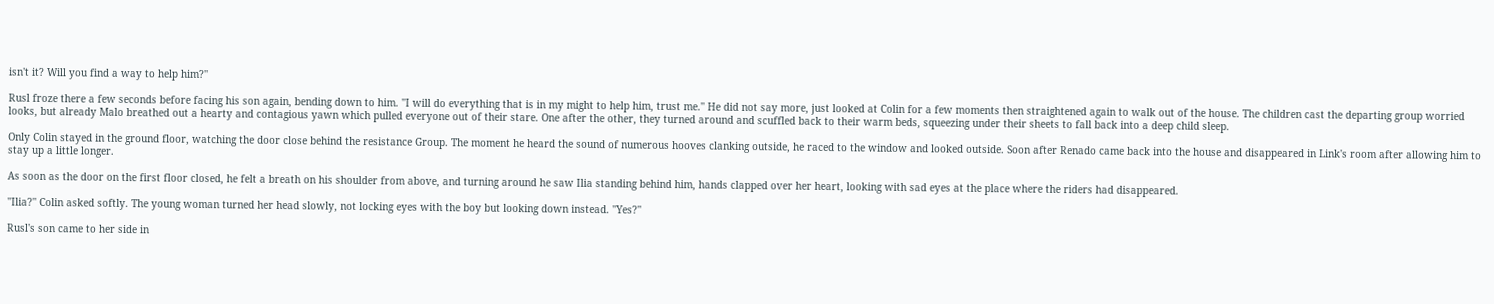isn't it? Will you find a way to help him?''

Rusl froze there a few seconds before facing his son again, bending down to him. ''I will do everything that is in my might to help him, trust me.'' He did not say more, just looked at Colin for a few moments then straightened again to walk out of the house. The children cast the departing group worried looks, but already Malo breathed out a hearty and contagious yawn which pulled everyone out of their stare. One after the other, they turned around and scuffled back to their warm beds, squeezing under their sheets to fall back into a deep child sleep.

Only Colin stayed in the ground floor, watching the door close behind the resistance Group. The moment he heard the sound of numerous hooves clanking outside, he raced to the window and looked outside. Soon after Renado came back into the house and disappeared in Link's room after allowing him to stay up a little longer.

As soon as the door on the first floor closed, he felt a breath on his shoulder from above, and turning around he saw Ilia standing behind him, hands clapped over her heart, looking with sad eyes at the place where the riders had disappeared.

''Ilia?'' Colin asked softly. The young woman turned her head slowly, not locking eyes with the boy but looking down instead. ''Yes?''

Rusl's son came to her side in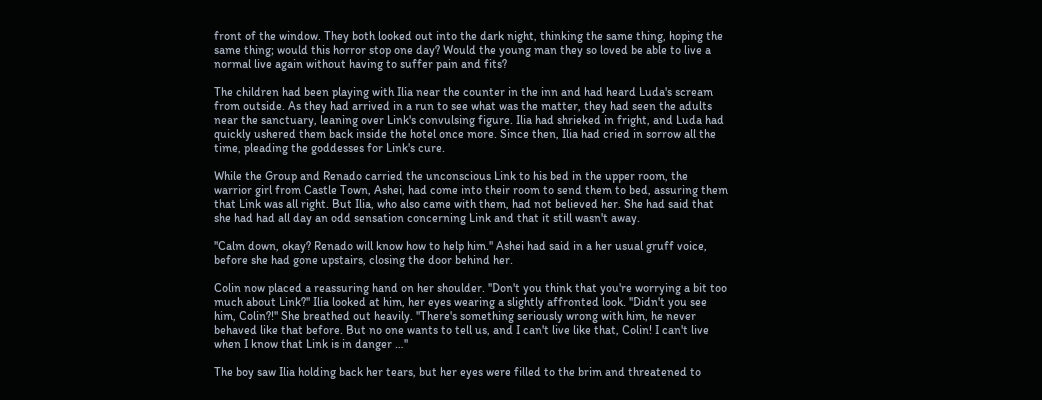front of the window. They both looked out into the dark night, thinking the same thing, hoping the same thing; would this horror stop one day? Would the young man they so loved be able to live a normal live again without having to suffer pain and fits?

The children had been playing with Ilia near the counter in the inn and had heard Luda's scream from outside. As they had arrived in a run to see what was the matter, they had seen the adults near the sanctuary, leaning over Link's convulsing figure. Ilia had shrieked in fright, and Luda had quickly ushered them back inside the hotel once more. Since then, Ilia had cried in sorrow all the time, pleading the goddesses for Link's cure.

While the Group and Renado carried the unconscious Link to his bed in the upper room, the warrior girl from Castle Town, Ashei, had come into their room to send them to bed, assuring them that Link was all right. But Ilia, who also came with them, had not believed her. She had said that she had had all day an odd sensation concerning Link and that it still wasn't away.

''Calm down, okay? Renado will know how to help him.'' Ashei had said in a her usual gruff voice, before she had gone upstairs, closing the door behind her.

Colin now placed a reassuring hand on her shoulder. ''Don't you think that you're worrying a bit too much about Link?'' Ilia looked at him, her eyes wearing a slightly affronted look. ''Didn't you see him, Colin?!'' She breathed out heavily. ''There's something seriously wrong with him, he never behaved like that before. But no one wants to tell us, and I can't live like that, Colin! I can't live when I know that Link is in danger …''

The boy saw Ilia holding back her tears, but her eyes were filled to the brim and threatened to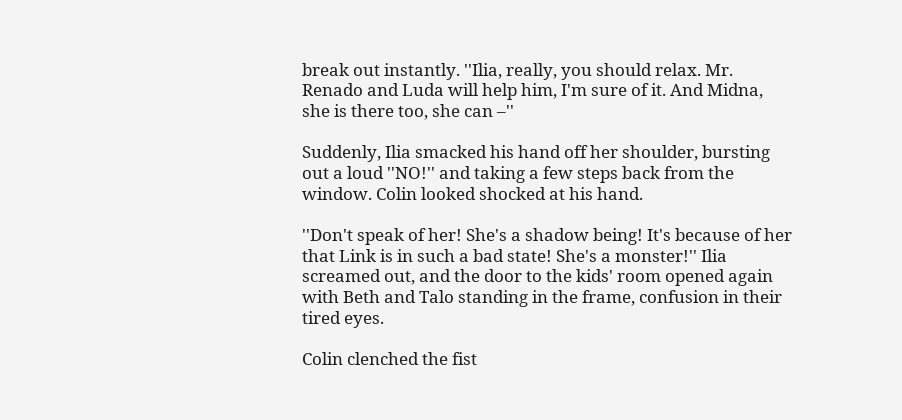break out instantly. ''Ilia, really, you should relax. Mr. Renado and Luda will help him, I'm sure of it. And Midna, she is there too, she can –''

Suddenly, Ilia smacked his hand off her shoulder, bursting out a loud ''NO!'' and taking a few steps back from the window. Colin looked shocked at his hand.

''Don't speak of her! She's a shadow being! It's because of her that Link is in such a bad state! She's a monster!'' Ilia screamed out, and the door to the kids' room opened again with Beth and Talo standing in the frame, confusion in their tired eyes.

Colin clenched the fist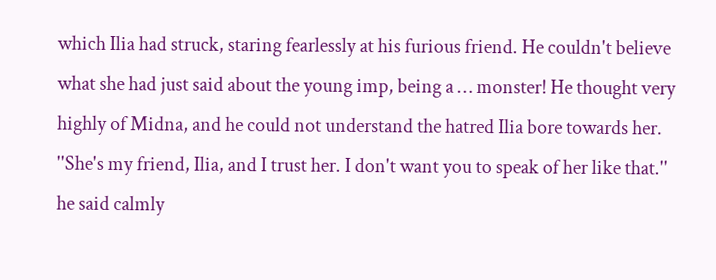which Ilia had struck, staring fearlessly at his furious friend. He couldn't believe what she had just said about the young imp, being a … monster! He thought very highly of Midna, and he could not understand the hatred Ilia bore towards her. ''She's my friend, Ilia, and I trust her. I don't want you to speak of her like that.'' he said calmly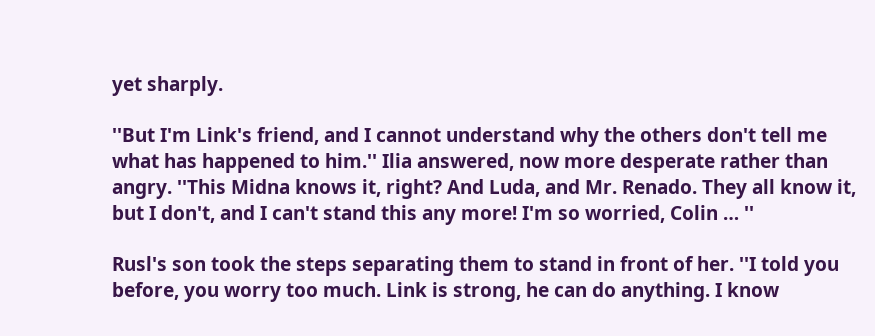yet sharply.

''But I'm Link's friend, and I cannot understand why the others don't tell me what has happened to him.'' Ilia answered, now more desperate rather than angry. ''This Midna knows it, right? And Luda, and Mr. Renado. They all know it, but I don't, and I can't stand this any more! I'm so worried, Colin … ''

Rusl's son took the steps separating them to stand in front of her. ''I told you before, you worry too much. Link is strong, he can do anything. I know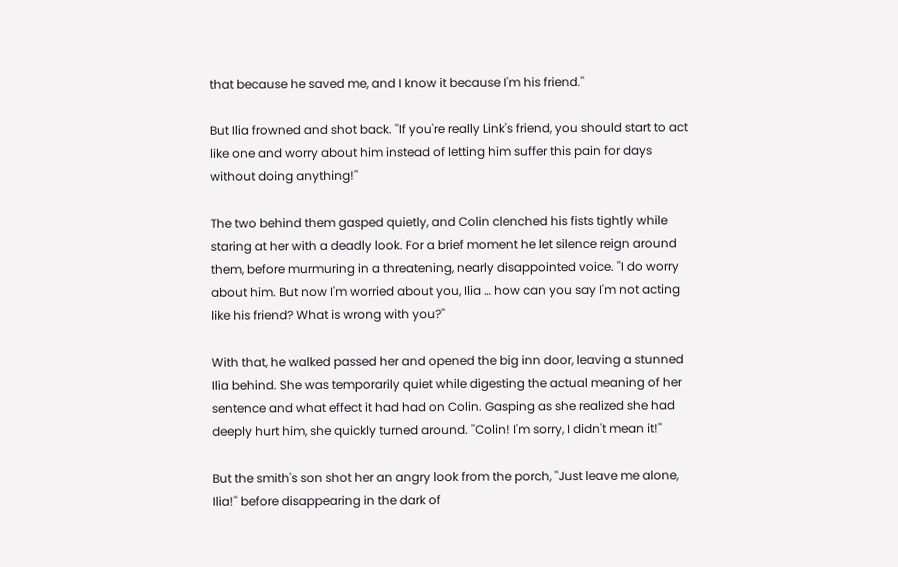that because he saved me, and I know it because I'm his friend.''

But Ilia frowned and shot back. ''If you're really Link's friend, you should start to act like one and worry about him instead of letting him suffer this pain for days without doing anything!''

The two behind them gasped quietly, and Colin clenched his fists tightly while staring at her with a deadly look. For a brief moment he let silence reign around them, before murmuring in a threatening, nearly disappointed voice. ''I do worry about him. But now I'm worried about you, Ilia … how can you say I'm not acting like his friend? What is wrong with you?''

With that, he walked passed her and opened the big inn door, leaving a stunned Ilia behind. She was temporarily quiet while digesting the actual meaning of her sentence and what effect it had had on Colin. Gasping as she realized she had deeply hurt him, she quickly turned around. ''Colin! I'm sorry, I didn't mean it!''

But the smith's son shot her an angry look from the porch, ''Just leave me alone, Ilia!'' before disappearing in the dark of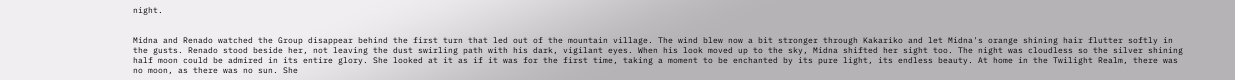night.


Midna and Renado watched the Group disappear behind the first turn that led out of the mountain village. The wind blew now a bit stronger through Kakariko and let Midna's orange shining hair flutter softly in the gusts. Renado stood beside her, not leaving the dust swirling path with his dark, vigilant eyes. When his look moved up to the sky, Midna shifted her sight too. The night was cloudless so the silver shining half moon could be admired in its entire glory. She looked at it as if it was for the first time, taking a moment to be enchanted by its pure light, its endless beauty. At home in the Twilight Realm, there was no moon, as there was no sun. She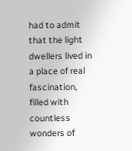had to admit that the light dwellers lived in a place of real fascination, filled with countless wonders of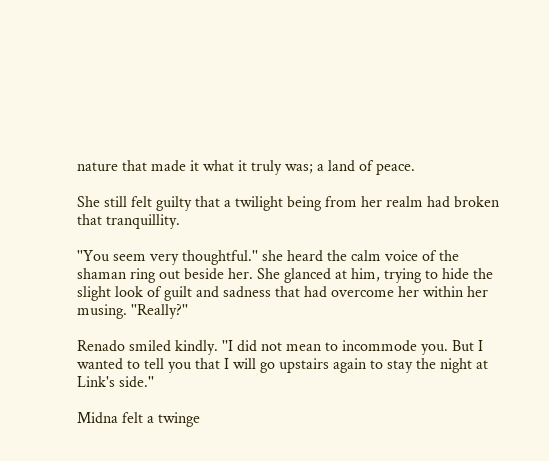nature that made it what it truly was; a land of peace.

She still felt guilty that a twilight being from her realm had broken that tranquillity.

''You seem very thoughtful.'' she heard the calm voice of the shaman ring out beside her. She glanced at him, trying to hide the slight look of guilt and sadness that had overcome her within her musing. ''Really?''

Renado smiled kindly. ''I did not mean to incommode you. But I wanted to tell you that I will go upstairs again to stay the night at Link's side.''

Midna felt a twinge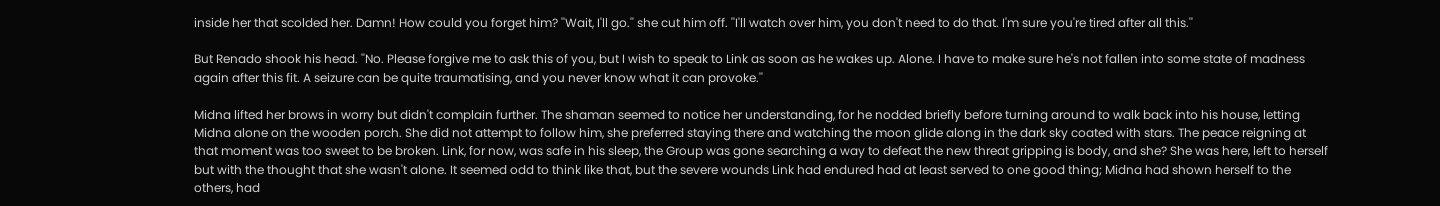inside her that scolded her. Damn! How could you forget him? ''Wait, I'll go.'' she cut him off. ''I'll watch over him, you don't need to do that. I'm sure you're tired after all this.''

But Renado shook his head. ''No. Please forgive me to ask this of you, but I wish to speak to Link as soon as he wakes up. Alone. I have to make sure he's not fallen into some state of madness again after this fit. A seizure can be quite traumatising, and you never know what it can provoke.''

Midna lifted her brows in worry but didn't complain further. The shaman seemed to notice her understanding, for he nodded briefly before turning around to walk back into his house, letting Midna alone on the wooden porch. She did not attempt to follow him, she preferred staying there and watching the moon glide along in the dark sky coated with stars. The peace reigning at that moment was too sweet to be broken. Link, for now, was safe in his sleep, the Group was gone searching a way to defeat the new threat gripping is body, and she? She was here, left to herself but with the thought that she wasn't alone. It seemed odd to think like that, but the severe wounds Link had endured had at least served to one good thing; Midna had shown herself to the others, had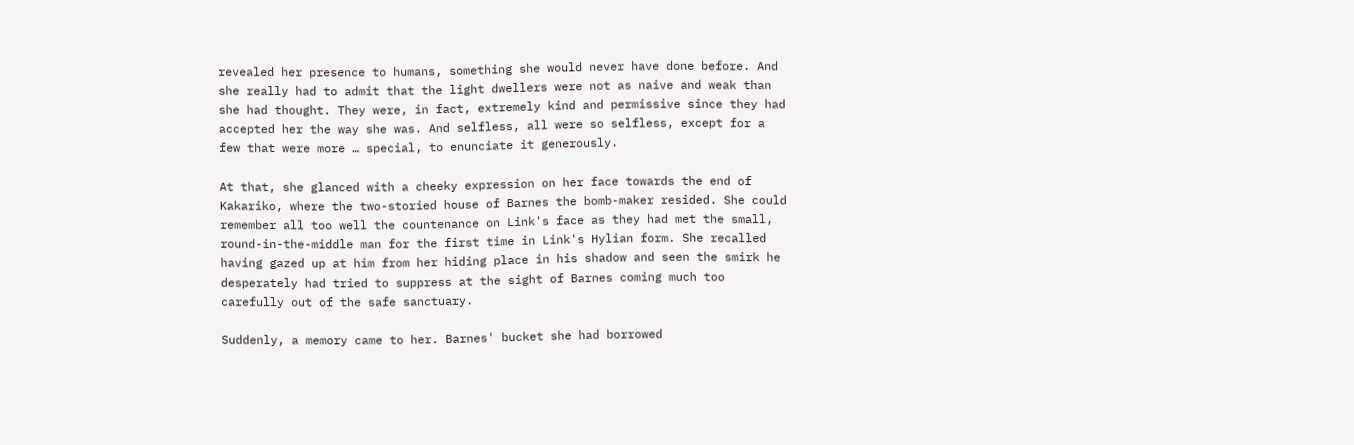revealed her presence to humans, something she would never have done before. And she really had to admit that the light dwellers were not as naive and weak than she had thought. They were, in fact, extremely kind and permissive since they had accepted her the way she was. And selfless, all were so selfless, except for a few that were more … special, to enunciate it generously.

At that, she glanced with a cheeky expression on her face towards the end of Kakariko, where the two-storied house of Barnes the bomb-maker resided. She could remember all too well the countenance on Link's face as they had met the small, round-in-the-middle man for the first time in Link's Hylian form. She recalled having gazed up at him from her hiding place in his shadow and seen the smirk he desperately had tried to suppress at the sight of Barnes coming much too carefully out of the safe sanctuary.

Suddenly, a memory came to her. Barnes' bucket she had borrowed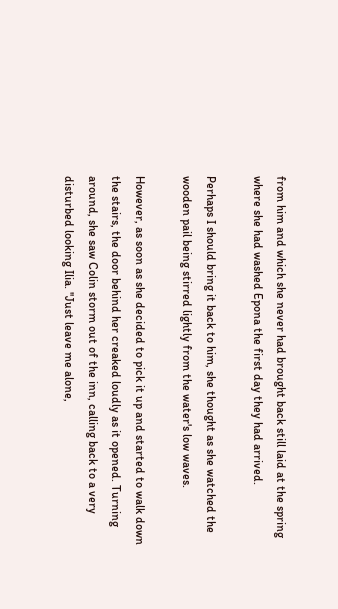from him and which she never had brought back still laid at the spring where she had washed Epona the first day they had arrived.

Perhaps I should bring it back to him, she thought as she watched the wooden pail being stirred lightly from the water's low waves.

However, as soon as she decided to pick it up and started to walk down the stairs, the door behind her creaked loudly as it opened. Turning around, she saw Colin storm out of the inn, calling back to a very disturbed looking Ilia. ''Just leave me alone,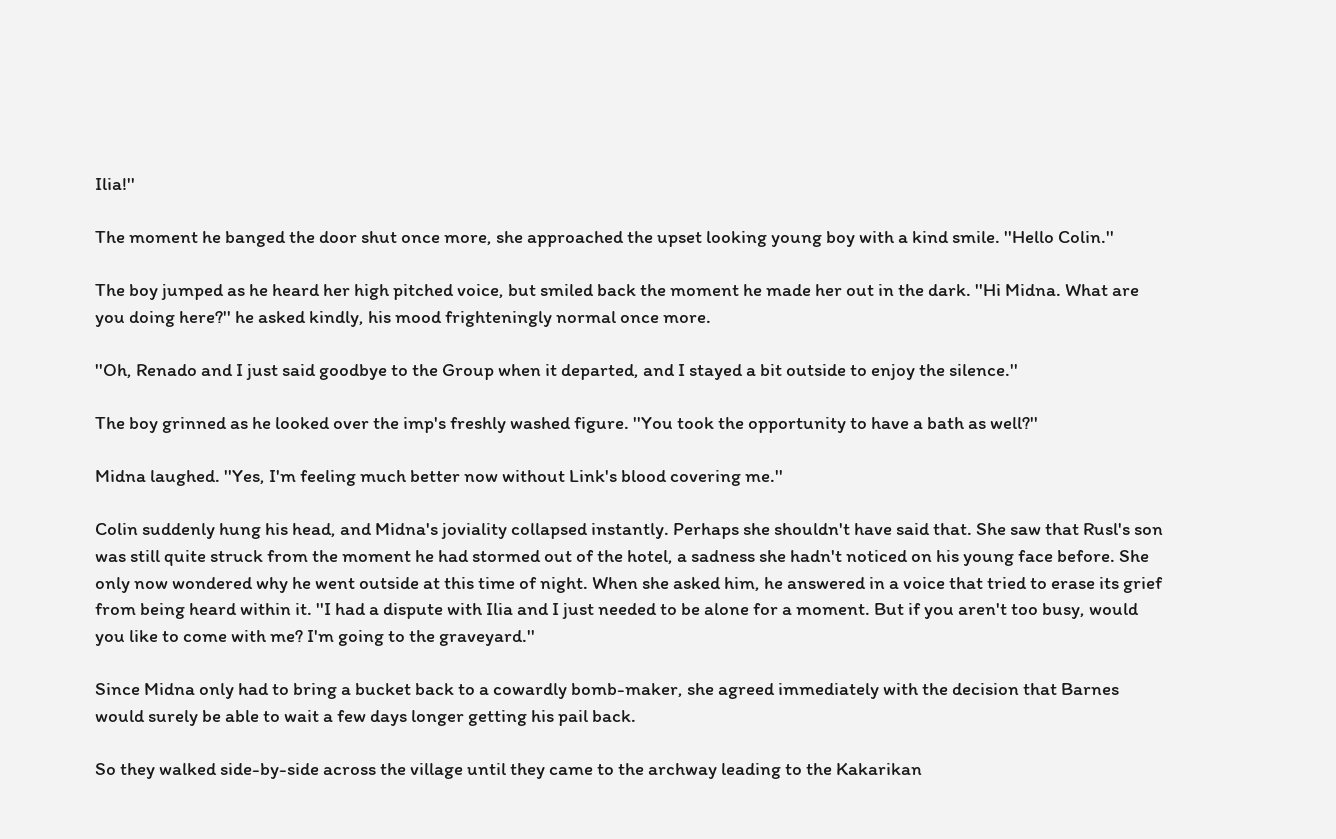Ilia!''

The moment he banged the door shut once more, she approached the upset looking young boy with a kind smile. ''Hello Colin.''

The boy jumped as he heard her high pitched voice, but smiled back the moment he made her out in the dark. ''Hi Midna. What are you doing here?'' he asked kindly, his mood frighteningly normal once more.

''Oh, Renado and I just said goodbye to the Group when it departed, and I stayed a bit outside to enjoy the silence.''

The boy grinned as he looked over the imp's freshly washed figure. ''You took the opportunity to have a bath as well?''

Midna laughed. ''Yes, I'm feeling much better now without Link's blood covering me.''

Colin suddenly hung his head, and Midna's joviality collapsed instantly. Perhaps she shouldn't have said that. She saw that Rusl's son was still quite struck from the moment he had stormed out of the hotel, a sadness she hadn't noticed on his young face before. She only now wondered why he went outside at this time of night. When she asked him, he answered in a voice that tried to erase its grief from being heard within it. ''I had a dispute with Ilia and I just needed to be alone for a moment. But if you aren't too busy, would you like to come with me? I'm going to the graveyard.''

Since Midna only had to bring a bucket back to a cowardly bomb-maker, she agreed immediately with the decision that Barnes would surely be able to wait a few days longer getting his pail back.

So they walked side-by-side across the village until they came to the archway leading to the Kakarikan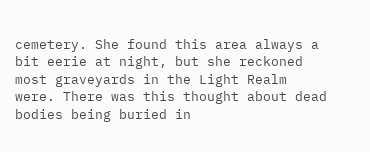cemetery. She found this area always a bit eerie at night, but she reckoned most graveyards in the Light Realm were. There was this thought about dead bodies being buried in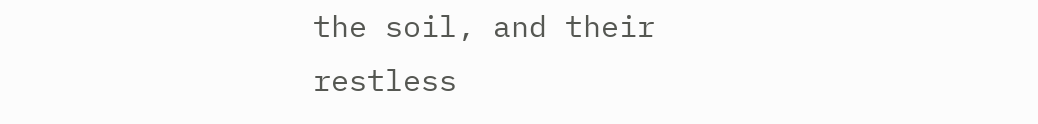the soil, and their restless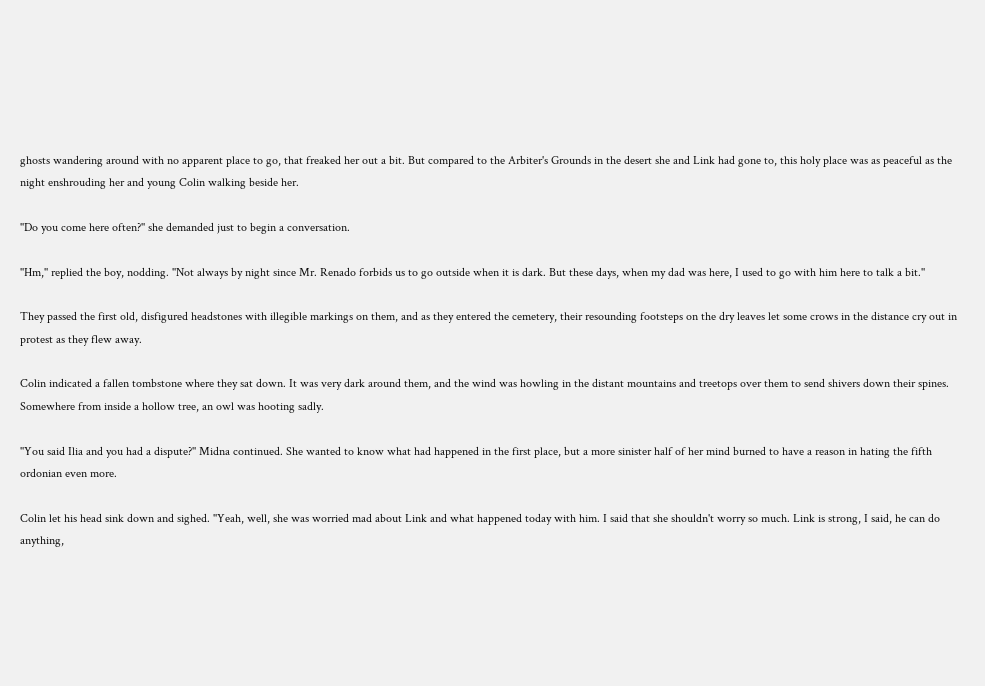ghosts wandering around with no apparent place to go, that freaked her out a bit. But compared to the Arbiter's Grounds in the desert she and Link had gone to, this holy place was as peaceful as the night enshrouding her and young Colin walking beside her.

''Do you come here often?'' she demanded just to begin a conversation.

''Hm,'' replied the boy, nodding. ''Not always by night since Mr. Renado forbids us to go outside when it is dark. But these days, when my dad was here, I used to go with him here to talk a bit.''

They passed the first old, disfigured headstones with illegible markings on them, and as they entered the cemetery, their resounding footsteps on the dry leaves let some crows in the distance cry out in protest as they flew away.

Colin indicated a fallen tombstone where they sat down. It was very dark around them, and the wind was howling in the distant mountains and treetops over them to send shivers down their spines. Somewhere from inside a hollow tree, an owl was hooting sadly.

''You said Ilia and you had a dispute?'' Midna continued. She wanted to know what had happened in the first place, but a more sinister half of her mind burned to have a reason in hating the fifth ordonian even more.

Colin let his head sink down and sighed. ''Yeah, well, she was worried mad about Link and what happened today with him. I said that she shouldn't worry so much. Link is strong, I said, he can do anything,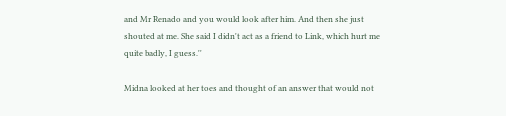and Mr Renado and you would look after him. And then she just shouted at me. She said I didn't act as a friend to Link, which hurt me quite badly, I guess.''

Midna looked at her toes and thought of an answer that would not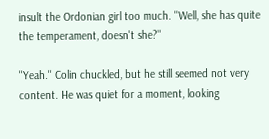insult the Ordonian girl too much. ''Well, she has quite the temperament, doesn't she?''

''Yeah.'' Colin chuckled, but he still seemed not very content. He was quiet for a moment, looking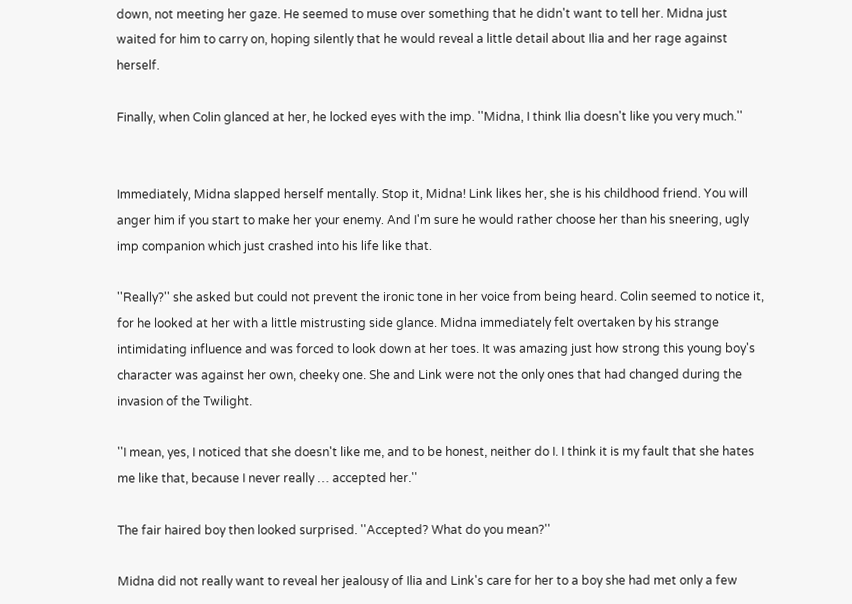down, not meeting her gaze. He seemed to muse over something that he didn't want to tell her. Midna just waited for him to carry on, hoping silently that he would reveal a little detail about Ilia and her rage against herself.

Finally, when Colin glanced at her, he locked eyes with the imp. ''Midna, I think Ilia doesn't like you very much.''


Immediately, Midna slapped herself mentally. Stop it, Midna! Link likes her, she is his childhood friend. You will anger him if you start to make her your enemy. And I'm sure he would rather choose her than his sneering, ugly imp companion which just crashed into his life like that.

''Really?'' she asked but could not prevent the ironic tone in her voice from being heard. Colin seemed to notice it, for he looked at her with a little mistrusting side glance. Midna immediately felt overtaken by his strange intimidating influence and was forced to look down at her toes. It was amazing just how strong this young boy's character was against her own, cheeky one. She and Link were not the only ones that had changed during the invasion of the Twilight.

''I mean, yes, I noticed that she doesn't like me, and to be honest, neither do I. I think it is my fault that she hates me like that, because I never really … accepted her.''

The fair haired boy then looked surprised. ''Accepted? What do you mean?''

Midna did not really want to reveal her jealousy of Ilia and Link's care for her to a boy she had met only a few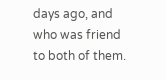days ago, and who was friend to both of them.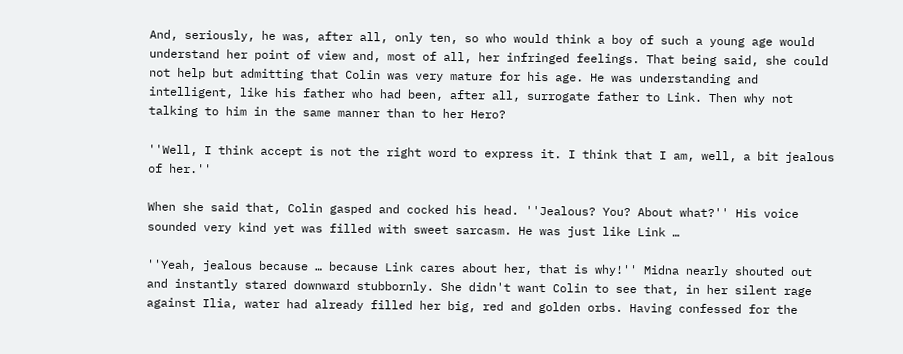And, seriously, he was, after all, only ten, so who would think a boy of such a young age would understand her point of view and, most of all, her infringed feelings. That being said, she could not help but admitting that Colin was very mature for his age. He was understanding and intelligent, like his father who had been, after all, surrogate father to Link. Then why not talking to him in the same manner than to her Hero?

''Well, I think accept is not the right word to express it. I think that I am, well, a bit jealous of her.''

When she said that, Colin gasped and cocked his head. ''Jealous? You? About what?'' His voice sounded very kind yet was filled with sweet sarcasm. He was just like Link …

''Yeah, jealous because … because Link cares about her, that is why!'' Midna nearly shouted out and instantly stared downward stubbornly. She didn't want Colin to see that, in her silent rage against Ilia, water had already filled her big, red and golden orbs. Having confessed for the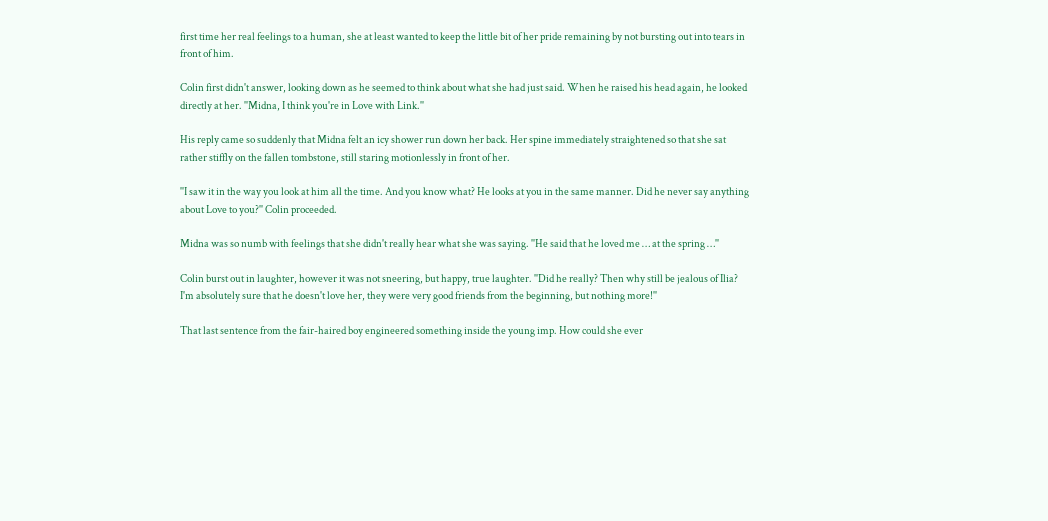first time her real feelings to a human, she at least wanted to keep the little bit of her pride remaining by not bursting out into tears in front of him.

Colin first didn't answer, looking down as he seemed to think about what she had just said. When he raised his head again, he looked directly at her. ''Midna, I think you're in Love with Link.''

His reply came so suddenly that Midna felt an icy shower run down her back. Her spine immediately straightened so that she sat rather stiffly on the fallen tombstone, still staring motionlessly in front of her.

''I saw it in the way you look at him all the time. And you know what? He looks at you in the same manner. Did he never say anything about Love to you?'' Colin proceeded.

Midna was so numb with feelings that she didn't really hear what she was saying. ''He said that he loved me … at the spring …''

Colin burst out in laughter, however it was not sneering, but happy, true laughter. ''Did he really? Then why still be jealous of Ilia? I'm absolutely sure that he doesn't love her, they were very good friends from the beginning, but nothing more!''

That last sentence from the fair-haired boy engineered something inside the young imp. How could she ever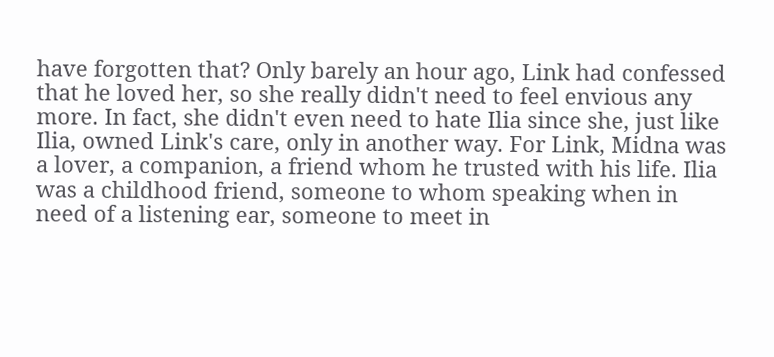have forgotten that? Only barely an hour ago, Link had confessed that he loved her, so she really didn't need to feel envious any more. In fact, she didn't even need to hate Ilia since she, just like Ilia, owned Link's care, only in another way. For Link, Midna was a lover, a companion, a friend whom he trusted with his life. Ilia was a childhood friend, someone to whom speaking when in need of a listening ear, someone to meet in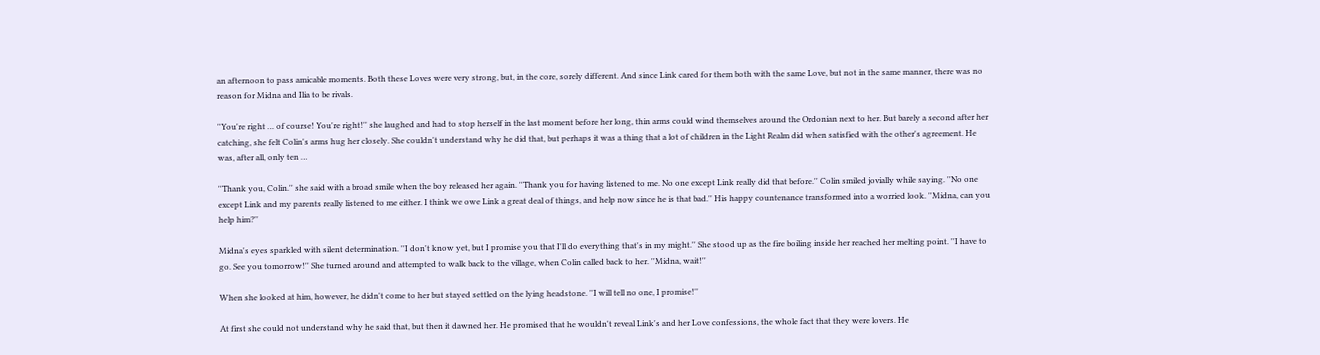an afternoon to pass amicable moments. Both these Loves were very strong, but, in the core, sorely different. And since Link cared for them both with the same Love, but not in the same manner, there was no reason for Midna and Ilia to be rivals.

''You're right … of course! You're right!'' she laughed and had to stop herself in the last moment before her long, thin arms could wind themselves around the Ordonian next to her. But barely a second after her catching, she felt Colin's arms hug her closely. She couldn't understand why he did that, but perhaps it was a thing that a lot of children in the Light Realm did when satisfied with the other's agreement. He was, after all, only ten …

''Thank you, Colin.'' she said with a broad smile when the boy released her again. ''Thank you for having listened to me. No one except Link really did that before.'' Colin smiled jovially while saying. ''No one except Link and my parents really listened to me either. I think we owe Link a great deal of things, and help now since he is that bad.'' His happy countenance transformed into a worried look. ''Midna, can you help him?''

Midna's eyes sparkled with silent determination. ''I don't know yet, but I promise you that I'll do everything that's in my might.'' She stood up as the fire boiling inside her reached her melting point. ''I have to go. See you tomorrow!'' She turned around and attempted to walk back to the village, when Colin called back to her. ''Midna, wait!''

When she looked at him, however, he didn't come to her but stayed settled on the lying headstone. ''I will tell no one, I promise!''

At first she could not understand why he said that, but then it dawned her. He promised that he wouldn't reveal Link's and her Love confessions, the whole fact that they were lovers. He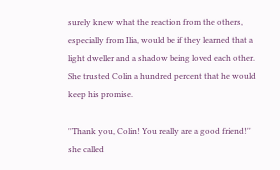surely knew what the reaction from the others, especially from Ilia, would be if they learned that a light dweller and a shadow being loved each other. She trusted Colin a hundred percent that he would keep his promise.

''Thank you, Colin! You really are a good friend!'' she called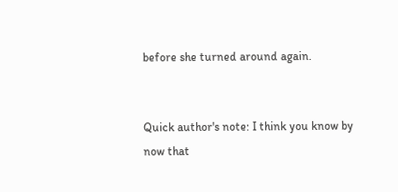before she turned around again.


Quick author's note: I think you know by now that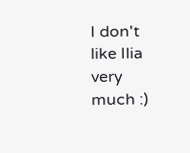I don't like Ilia very much :)